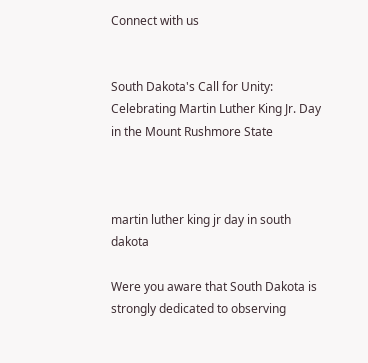Connect with us


South Dakota's Call for Unity: Celebrating Martin Luther King Jr. Day in the Mount Rushmore State



martin luther king jr day in south dakota

Were you aware that South Dakota is strongly dedicated to observing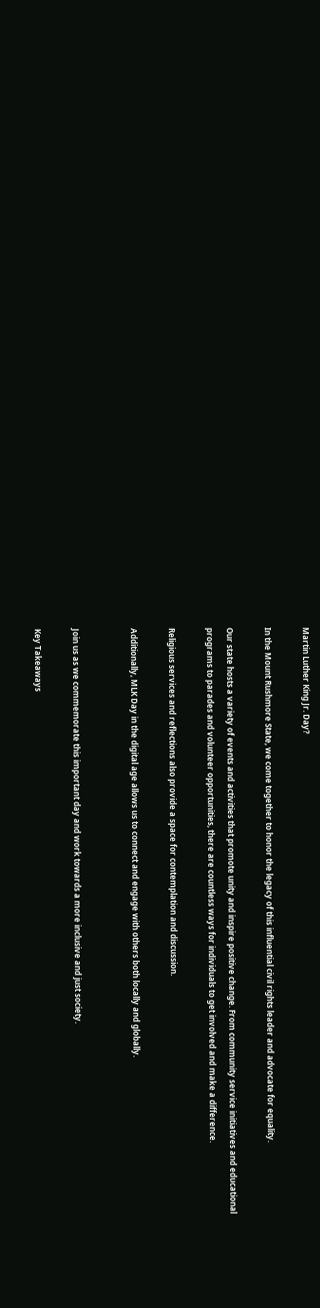Martin Luther King Jr. Day?

In the Mount Rushmore State, we come together to honor the legacy of this influential civil rights leader and advocate for equality.

Our state hosts a variety of events and activities that promote unity and inspire positive change. From community service initiatives and educational programs to parades and volunteer opportunities, there are countless ways for individuals to get involved and make a difference.

Religious services and reflections also provide a space for contemplation and discussion.

Additionally, MLK Day in the digital age allows us to connect and engage with others both locally and globally.


Join us as we commemorate this important day and work towards a more inclusive and just society.

Key Takeaways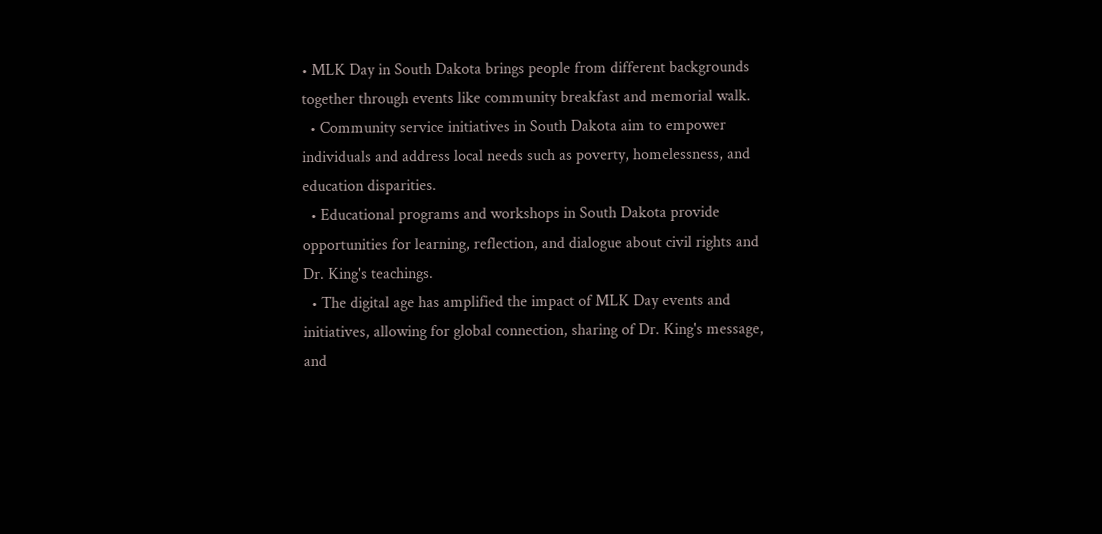• MLK Day in South Dakota brings people from different backgrounds together through events like community breakfast and memorial walk.
  • Community service initiatives in South Dakota aim to empower individuals and address local needs such as poverty, homelessness, and education disparities.
  • Educational programs and workshops in South Dakota provide opportunities for learning, reflection, and dialogue about civil rights and Dr. King's teachings.
  • The digital age has amplified the impact of MLK Day events and initiatives, allowing for global connection, sharing of Dr. King's message, and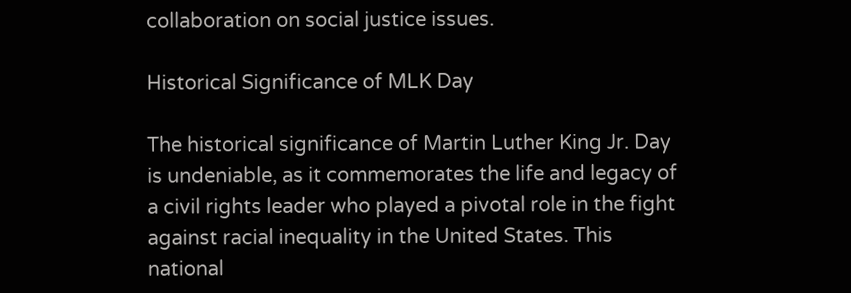collaboration on social justice issues.

Historical Significance of MLK Day

The historical significance of Martin Luther King Jr. Day is undeniable, as it commemorates the life and legacy of a civil rights leader who played a pivotal role in the fight against racial inequality in the United States. This national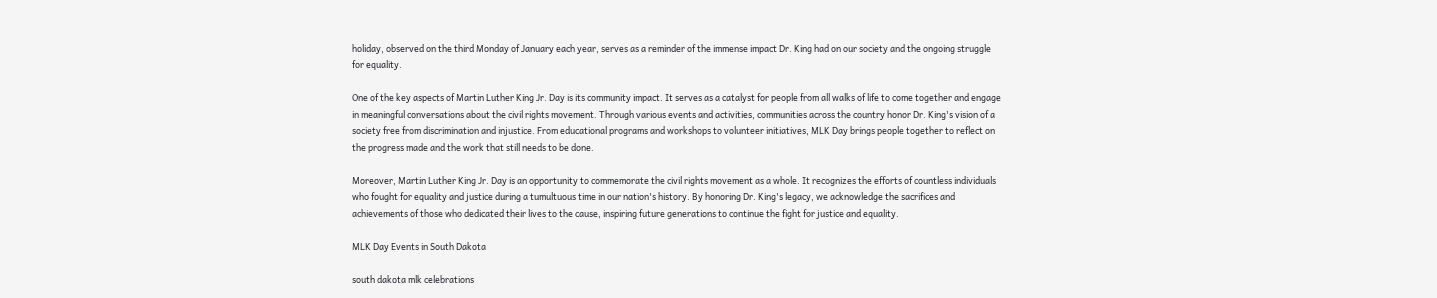holiday, observed on the third Monday of January each year, serves as a reminder of the immense impact Dr. King had on our society and the ongoing struggle for equality.

One of the key aspects of Martin Luther King Jr. Day is its community impact. It serves as a catalyst for people from all walks of life to come together and engage in meaningful conversations about the civil rights movement. Through various events and activities, communities across the country honor Dr. King's vision of a society free from discrimination and injustice. From educational programs and workshops to volunteer initiatives, MLK Day brings people together to reflect on the progress made and the work that still needs to be done.

Moreover, Martin Luther King Jr. Day is an opportunity to commemorate the civil rights movement as a whole. It recognizes the efforts of countless individuals who fought for equality and justice during a tumultuous time in our nation's history. By honoring Dr. King's legacy, we acknowledge the sacrifices and achievements of those who dedicated their lives to the cause, inspiring future generations to continue the fight for justice and equality.

MLK Day Events in South Dakota

south dakota mlk celebrations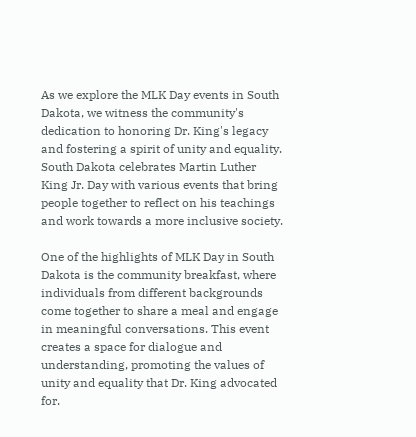As we explore the MLK Day events in South Dakota, we witness the community's dedication to honoring Dr. King's legacy and fostering a spirit of unity and equality. South Dakota celebrates Martin Luther King Jr. Day with various events that bring people together to reflect on his teachings and work towards a more inclusive society.

One of the highlights of MLK Day in South Dakota is the community breakfast, where individuals from different backgrounds come together to share a meal and engage in meaningful conversations. This event creates a space for dialogue and understanding, promoting the values of unity and equality that Dr. King advocated for.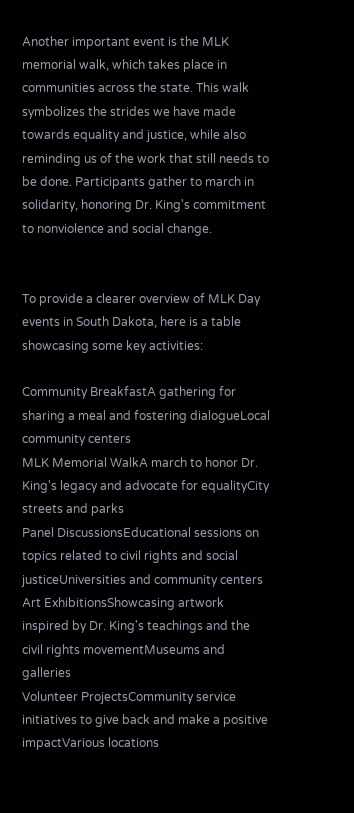Another important event is the MLK memorial walk, which takes place in communities across the state. This walk symbolizes the strides we have made towards equality and justice, while also reminding us of the work that still needs to be done. Participants gather to march in solidarity, honoring Dr. King's commitment to nonviolence and social change.


To provide a clearer overview of MLK Day events in South Dakota, here is a table showcasing some key activities:

Community BreakfastA gathering for sharing a meal and fostering dialogueLocal community centers
MLK Memorial WalkA march to honor Dr. King's legacy and advocate for equalityCity streets and parks
Panel DiscussionsEducational sessions on topics related to civil rights and social justiceUniversities and community centers
Art ExhibitionsShowcasing artwork inspired by Dr. King's teachings and the civil rights movementMuseums and galleries
Volunteer ProjectsCommunity service initiatives to give back and make a positive impactVarious locations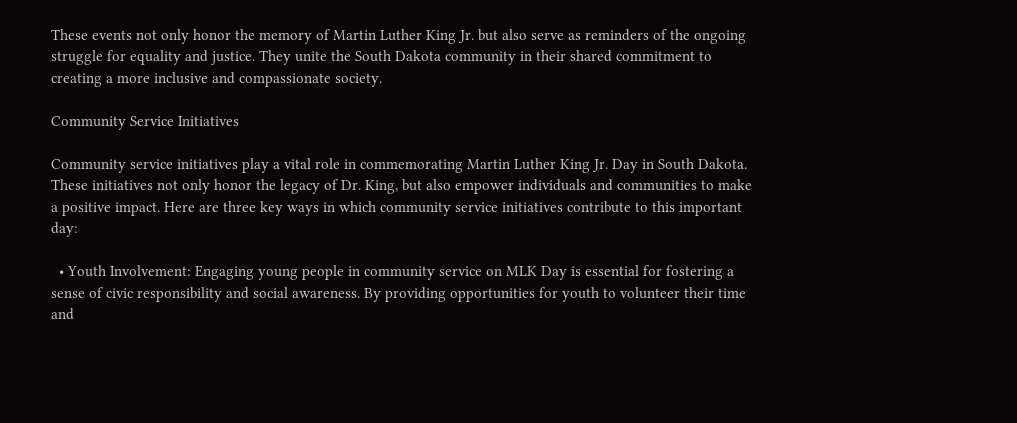These events not only honor the memory of Martin Luther King Jr. but also serve as reminders of the ongoing struggle for equality and justice. They unite the South Dakota community in their shared commitment to creating a more inclusive and compassionate society.

Community Service Initiatives

Community service initiatives play a vital role in commemorating Martin Luther King Jr. Day in South Dakota. These initiatives not only honor the legacy of Dr. King, but also empower individuals and communities to make a positive impact. Here are three key ways in which community service initiatives contribute to this important day:

  • Youth Involvement: Engaging young people in community service on MLK Day is essential for fostering a sense of civic responsibility and social awareness. By providing opportunities for youth to volunteer their time and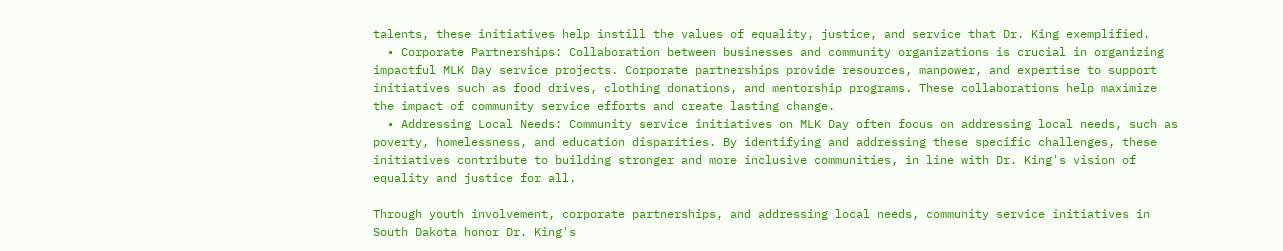talents, these initiatives help instill the values of equality, justice, and service that Dr. King exemplified.
  • Corporate Partnerships: Collaboration between businesses and community organizations is crucial in organizing impactful MLK Day service projects. Corporate partnerships provide resources, manpower, and expertise to support initiatives such as food drives, clothing donations, and mentorship programs. These collaborations help maximize the impact of community service efforts and create lasting change.
  • Addressing Local Needs: Community service initiatives on MLK Day often focus on addressing local needs, such as poverty, homelessness, and education disparities. By identifying and addressing these specific challenges, these initiatives contribute to building stronger and more inclusive communities, in line with Dr. King's vision of equality and justice for all.

Through youth involvement, corporate partnerships, and addressing local needs, community service initiatives in South Dakota honor Dr. King's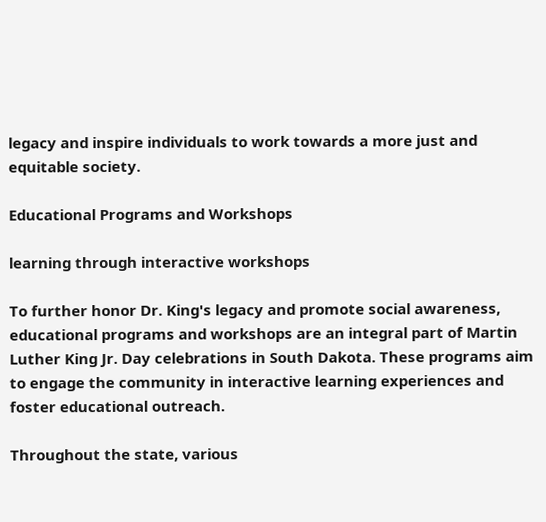legacy and inspire individuals to work towards a more just and equitable society.

Educational Programs and Workshops

learning through interactive workshops

To further honor Dr. King's legacy and promote social awareness, educational programs and workshops are an integral part of Martin Luther King Jr. Day celebrations in South Dakota. These programs aim to engage the community in interactive learning experiences and foster educational outreach.

Throughout the state, various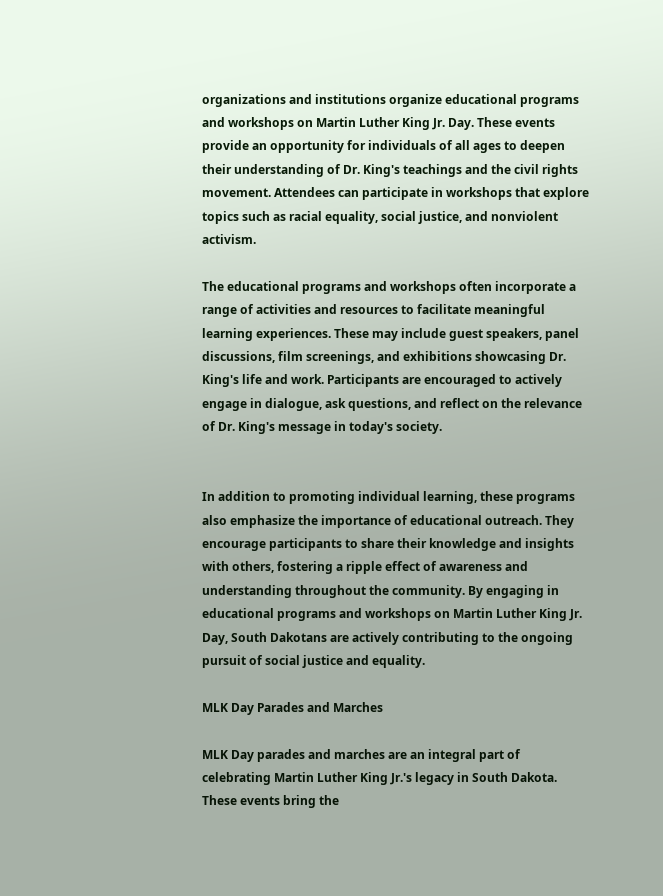organizations and institutions organize educational programs and workshops on Martin Luther King Jr. Day. These events provide an opportunity for individuals of all ages to deepen their understanding of Dr. King's teachings and the civil rights movement. Attendees can participate in workshops that explore topics such as racial equality, social justice, and nonviolent activism.

The educational programs and workshops often incorporate a range of activities and resources to facilitate meaningful learning experiences. These may include guest speakers, panel discussions, film screenings, and exhibitions showcasing Dr. King's life and work. Participants are encouraged to actively engage in dialogue, ask questions, and reflect on the relevance of Dr. King's message in today's society.


In addition to promoting individual learning, these programs also emphasize the importance of educational outreach. They encourage participants to share their knowledge and insights with others, fostering a ripple effect of awareness and understanding throughout the community. By engaging in educational programs and workshops on Martin Luther King Jr. Day, South Dakotans are actively contributing to the ongoing pursuit of social justice and equality.

MLK Day Parades and Marches

MLK Day parades and marches are an integral part of celebrating Martin Luther King Jr.'s legacy in South Dakota. These events bring the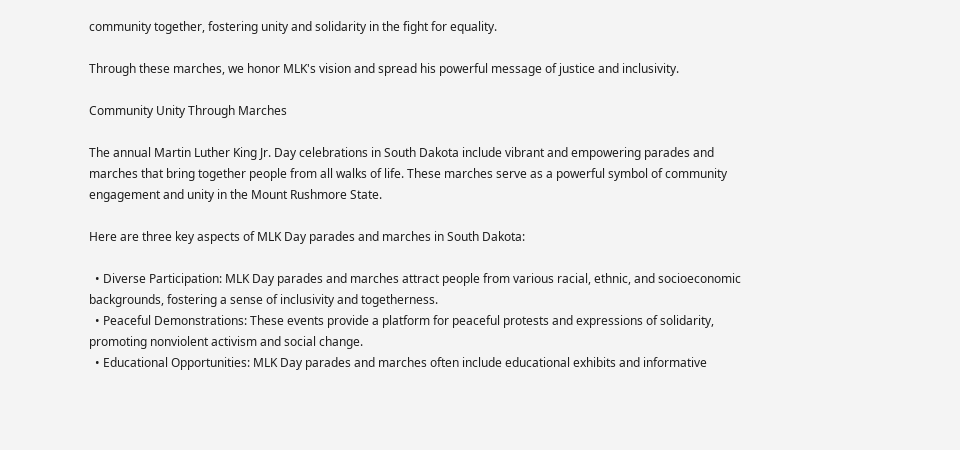community together, fostering unity and solidarity in the fight for equality.

Through these marches, we honor MLK's vision and spread his powerful message of justice and inclusivity.

Community Unity Through Marches

The annual Martin Luther King Jr. Day celebrations in South Dakota include vibrant and empowering parades and marches that bring together people from all walks of life. These marches serve as a powerful symbol of community engagement and unity in the Mount Rushmore State.

Here are three key aspects of MLK Day parades and marches in South Dakota:

  • Diverse Participation: MLK Day parades and marches attract people from various racial, ethnic, and socioeconomic backgrounds, fostering a sense of inclusivity and togetherness.
  • Peaceful Demonstrations: These events provide a platform for peaceful protests and expressions of solidarity, promoting nonviolent activism and social change.
  • Educational Opportunities: MLK Day parades and marches often include educational exhibits and informative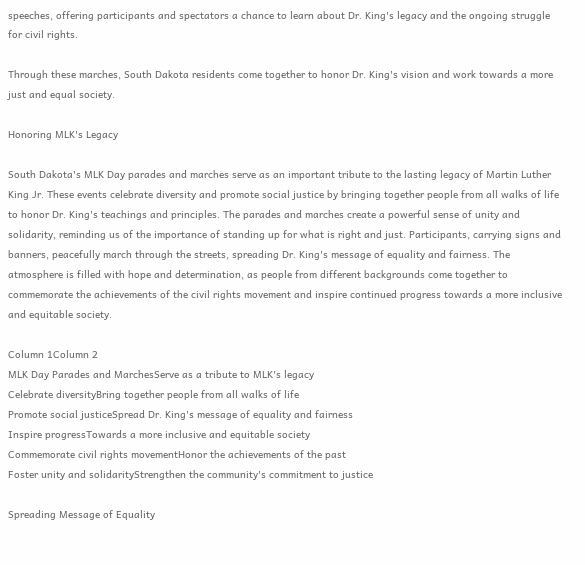speeches, offering participants and spectators a chance to learn about Dr. King's legacy and the ongoing struggle for civil rights.

Through these marches, South Dakota residents come together to honor Dr. King's vision and work towards a more just and equal society.

Honoring MLK's Legacy

South Dakota's MLK Day parades and marches serve as an important tribute to the lasting legacy of Martin Luther King Jr. These events celebrate diversity and promote social justice by bringing together people from all walks of life to honor Dr. King's teachings and principles. The parades and marches create a powerful sense of unity and solidarity, reminding us of the importance of standing up for what is right and just. Participants, carrying signs and banners, peacefully march through the streets, spreading Dr. King's message of equality and fairness. The atmosphere is filled with hope and determination, as people from different backgrounds come together to commemorate the achievements of the civil rights movement and inspire continued progress towards a more inclusive and equitable society.

Column 1Column 2
MLK Day Parades and MarchesServe as a tribute to MLK's legacy
Celebrate diversityBring together people from all walks of life
Promote social justiceSpread Dr. King's message of equality and fairness
Inspire progressTowards a more inclusive and equitable society
Commemorate civil rights movementHonor the achievements of the past
Foster unity and solidarityStrengthen the community's commitment to justice

Spreading Message of Equality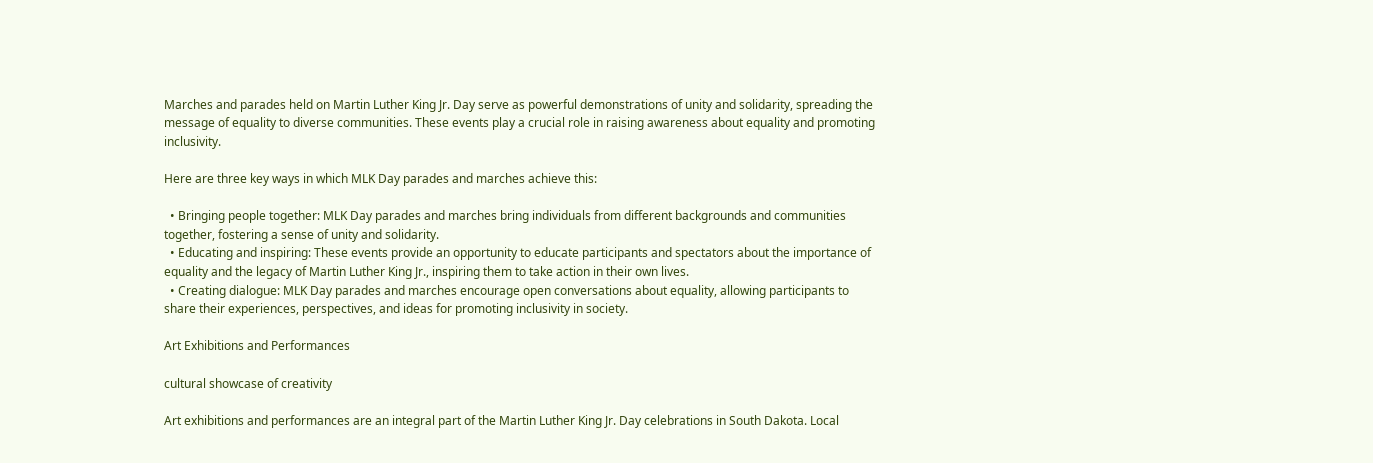Marches and parades held on Martin Luther King Jr. Day serve as powerful demonstrations of unity and solidarity, spreading the message of equality to diverse communities. These events play a crucial role in raising awareness about equality and promoting inclusivity.

Here are three key ways in which MLK Day parades and marches achieve this:

  • Bringing people together: MLK Day parades and marches bring individuals from different backgrounds and communities together, fostering a sense of unity and solidarity.
  • Educating and inspiring: These events provide an opportunity to educate participants and spectators about the importance of equality and the legacy of Martin Luther King Jr., inspiring them to take action in their own lives.
  • Creating dialogue: MLK Day parades and marches encourage open conversations about equality, allowing participants to share their experiences, perspectives, and ideas for promoting inclusivity in society.

Art Exhibitions and Performances

cultural showcase of creativity

Art exhibitions and performances are an integral part of the Martin Luther King Jr. Day celebrations in South Dakota. Local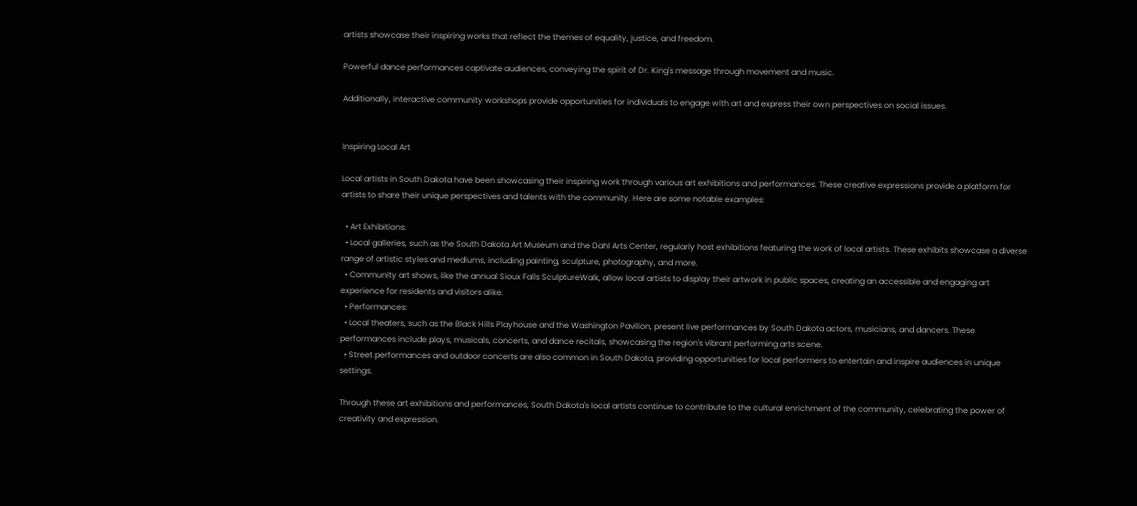artists showcase their inspiring works that reflect the themes of equality, justice, and freedom.

Powerful dance performances captivate audiences, conveying the spirit of Dr. King's message through movement and music.

Additionally, interactive community workshops provide opportunities for individuals to engage with art and express their own perspectives on social issues.


Inspiring Local Art

Local artists in South Dakota have been showcasing their inspiring work through various art exhibitions and performances. These creative expressions provide a platform for artists to share their unique perspectives and talents with the community. Here are some notable examples:

  • Art Exhibitions:
  • Local galleries, such as the South Dakota Art Museum and the Dahl Arts Center, regularly host exhibitions featuring the work of local artists. These exhibits showcase a diverse range of artistic styles and mediums, including painting, sculpture, photography, and more.
  • Community art shows, like the annual Sioux Falls SculptureWalk, allow local artists to display their artwork in public spaces, creating an accessible and engaging art experience for residents and visitors alike.
  • Performances:
  • Local theaters, such as the Black Hills Playhouse and the Washington Pavilion, present live performances by South Dakota actors, musicians, and dancers. These performances include plays, musicals, concerts, and dance recitals, showcasing the region's vibrant performing arts scene.
  • Street performances and outdoor concerts are also common in South Dakota, providing opportunities for local performers to entertain and inspire audiences in unique settings.

Through these art exhibitions and performances, South Dakota's local artists continue to contribute to the cultural enrichment of the community, celebrating the power of creativity and expression.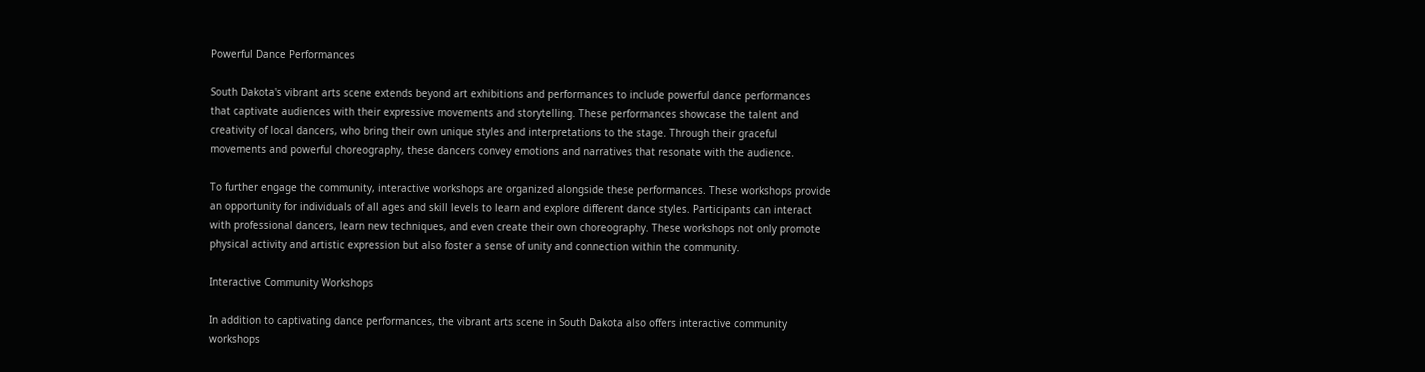Powerful Dance Performances

South Dakota's vibrant arts scene extends beyond art exhibitions and performances to include powerful dance performances that captivate audiences with their expressive movements and storytelling. These performances showcase the talent and creativity of local dancers, who bring their own unique styles and interpretations to the stage. Through their graceful movements and powerful choreography, these dancers convey emotions and narratives that resonate with the audience.

To further engage the community, interactive workshops are organized alongside these performances. These workshops provide an opportunity for individuals of all ages and skill levels to learn and explore different dance styles. Participants can interact with professional dancers, learn new techniques, and even create their own choreography. These workshops not only promote physical activity and artistic expression but also foster a sense of unity and connection within the community.

Interactive Community Workshops

In addition to captivating dance performances, the vibrant arts scene in South Dakota also offers interactive community workshops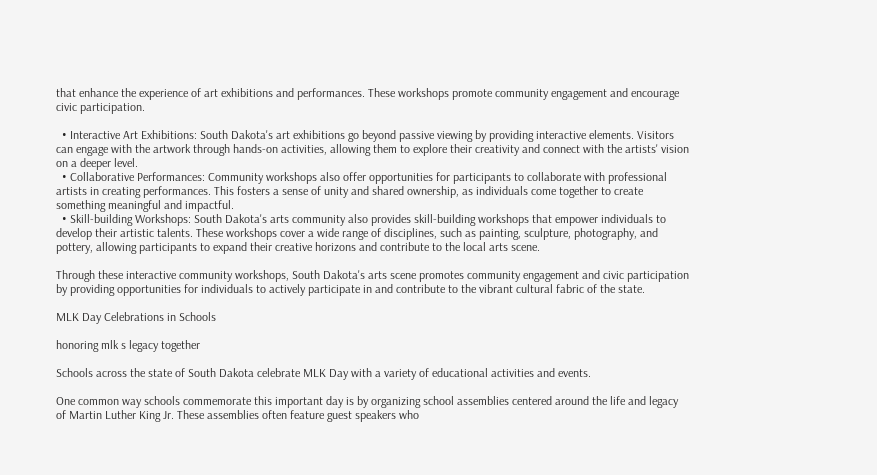that enhance the experience of art exhibitions and performances. These workshops promote community engagement and encourage civic participation.

  • Interactive Art Exhibitions: South Dakota's art exhibitions go beyond passive viewing by providing interactive elements. Visitors can engage with the artwork through hands-on activities, allowing them to explore their creativity and connect with the artists' vision on a deeper level.
  • Collaborative Performances: Community workshops also offer opportunities for participants to collaborate with professional artists in creating performances. This fosters a sense of unity and shared ownership, as individuals come together to create something meaningful and impactful.
  • Skill-building Workshops: South Dakota's arts community also provides skill-building workshops that empower individuals to develop their artistic talents. These workshops cover a wide range of disciplines, such as painting, sculpture, photography, and pottery, allowing participants to expand their creative horizons and contribute to the local arts scene.

Through these interactive community workshops, South Dakota's arts scene promotes community engagement and civic participation by providing opportunities for individuals to actively participate in and contribute to the vibrant cultural fabric of the state.

MLK Day Celebrations in Schools

honoring mlk s legacy together

Schools across the state of South Dakota celebrate MLK Day with a variety of educational activities and events.

One common way schools commemorate this important day is by organizing school assemblies centered around the life and legacy of Martin Luther King Jr. These assemblies often feature guest speakers who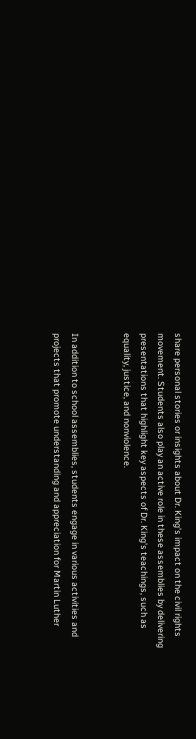share personal stories or insights about Dr. King's impact on the civil rights movement. Students also play an active role in these assemblies by delivering presentations that highlight key aspects of Dr. King's teachings, such as equality, justice, and nonviolence.


In addition to school assemblies, students engage in various activities and projects that promote understanding and appreciation for Martin Luther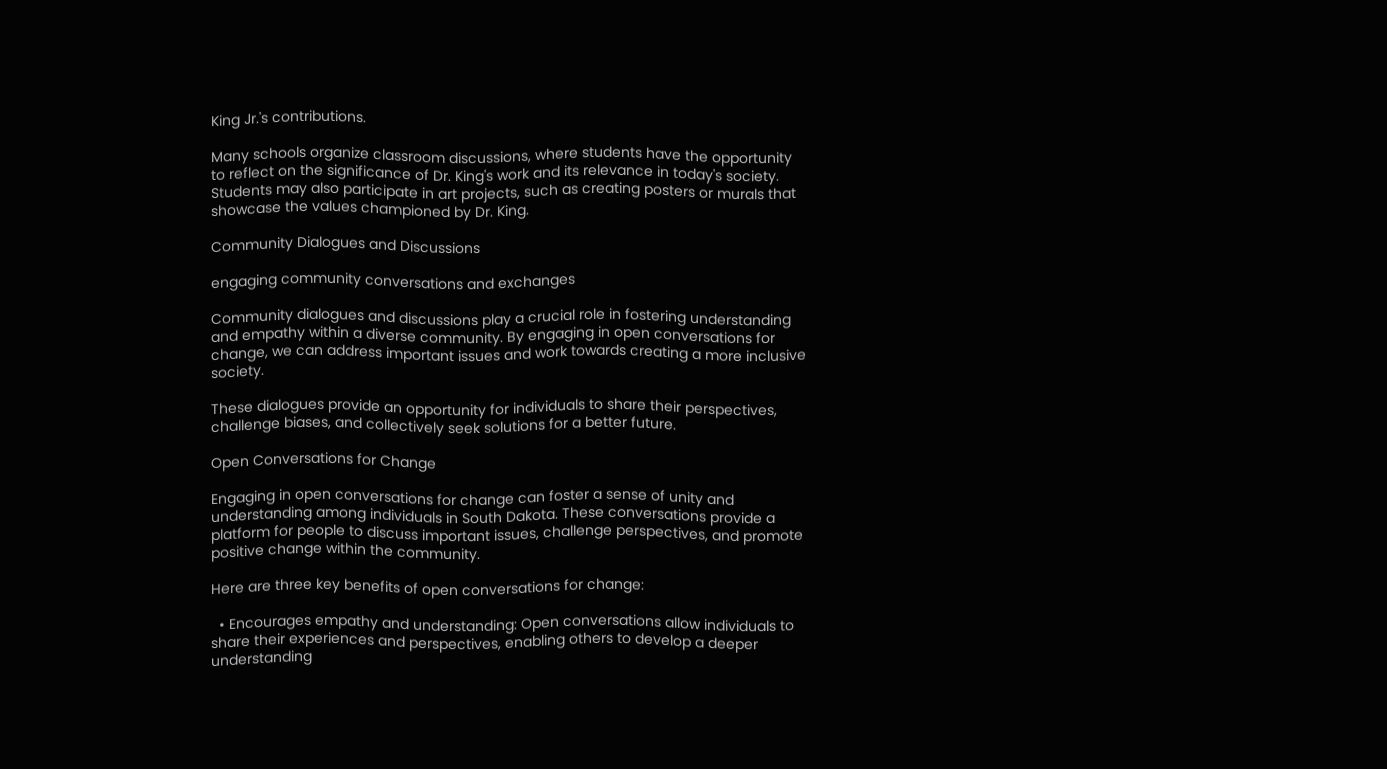King Jr.'s contributions.

Many schools organize classroom discussions, where students have the opportunity to reflect on the significance of Dr. King's work and its relevance in today's society. Students may also participate in art projects, such as creating posters or murals that showcase the values championed by Dr. King.

Community Dialogues and Discussions

engaging community conversations and exchanges

Community dialogues and discussions play a crucial role in fostering understanding and empathy within a diverse community. By engaging in open conversations for change, we can address important issues and work towards creating a more inclusive society.

These dialogues provide an opportunity for individuals to share their perspectives, challenge biases, and collectively seek solutions for a better future.

Open Conversations for Change

Engaging in open conversations for change can foster a sense of unity and understanding among individuals in South Dakota. These conversations provide a platform for people to discuss important issues, challenge perspectives, and promote positive change within the community.

Here are three key benefits of open conversations for change:

  • Encourages empathy and understanding: Open conversations allow individuals to share their experiences and perspectives, enabling others to develop a deeper understanding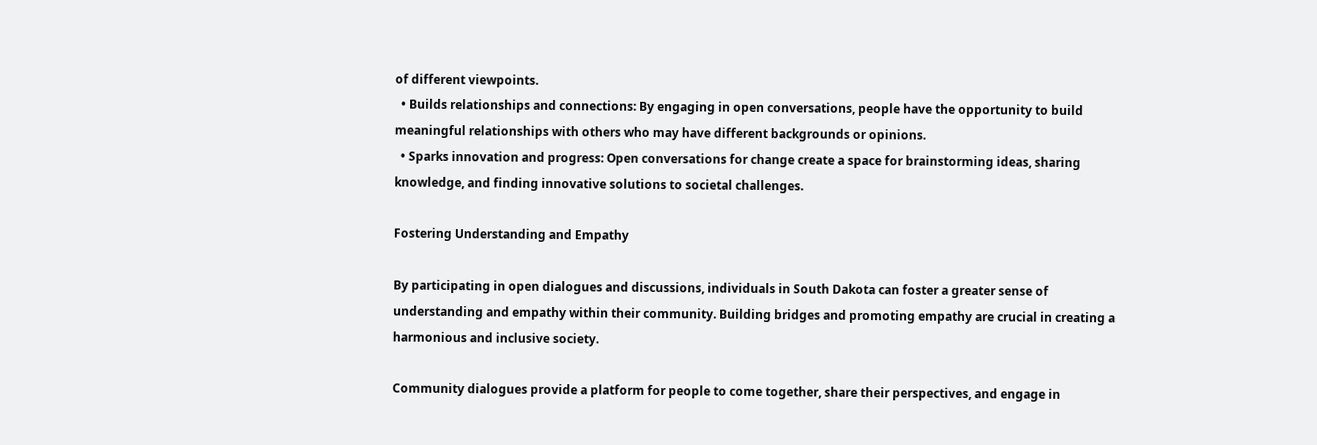of different viewpoints.
  • Builds relationships and connections: By engaging in open conversations, people have the opportunity to build meaningful relationships with others who may have different backgrounds or opinions.
  • Sparks innovation and progress: Open conversations for change create a space for brainstorming ideas, sharing knowledge, and finding innovative solutions to societal challenges.

Fostering Understanding and Empathy

By participating in open dialogues and discussions, individuals in South Dakota can foster a greater sense of understanding and empathy within their community. Building bridges and promoting empathy are crucial in creating a harmonious and inclusive society.

Community dialogues provide a platform for people to come together, share their perspectives, and engage in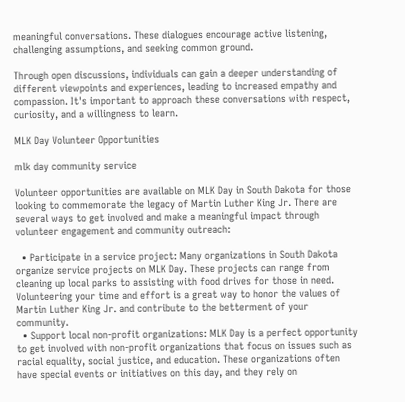meaningful conversations. These dialogues encourage active listening, challenging assumptions, and seeking common ground.

Through open discussions, individuals can gain a deeper understanding of different viewpoints and experiences, leading to increased empathy and compassion. It's important to approach these conversations with respect, curiosity, and a willingness to learn.

MLK Day Volunteer Opportunities

mlk day community service

Volunteer opportunities are available on MLK Day in South Dakota for those looking to commemorate the legacy of Martin Luther King Jr. There are several ways to get involved and make a meaningful impact through volunteer engagement and community outreach:

  • Participate in a service project: Many organizations in South Dakota organize service projects on MLK Day. These projects can range from cleaning up local parks to assisting with food drives for those in need. Volunteering your time and effort is a great way to honor the values of Martin Luther King Jr. and contribute to the betterment of your community.
  • Support local non-profit organizations: MLK Day is a perfect opportunity to get involved with non-profit organizations that focus on issues such as racial equality, social justice, and education. These organizations often have special events or initiatives on this day, and they rely on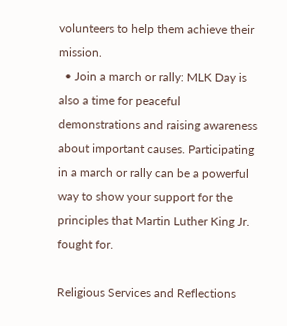volunteers to help them achieve their mission.
  • Join a march or rally: MLK Day is also a time for peaceful demonstrations and raising awareness about important causes. Participating in a march or rally can be a powerful way to show your support for the principles that Martin Luther King Jr. fought for.

Religious Services and Reflections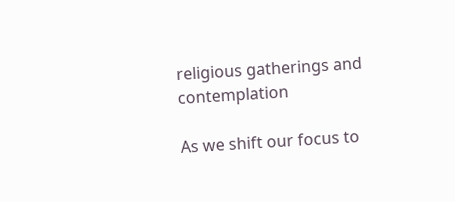religious gatherings and contemplation

As we shift our focus to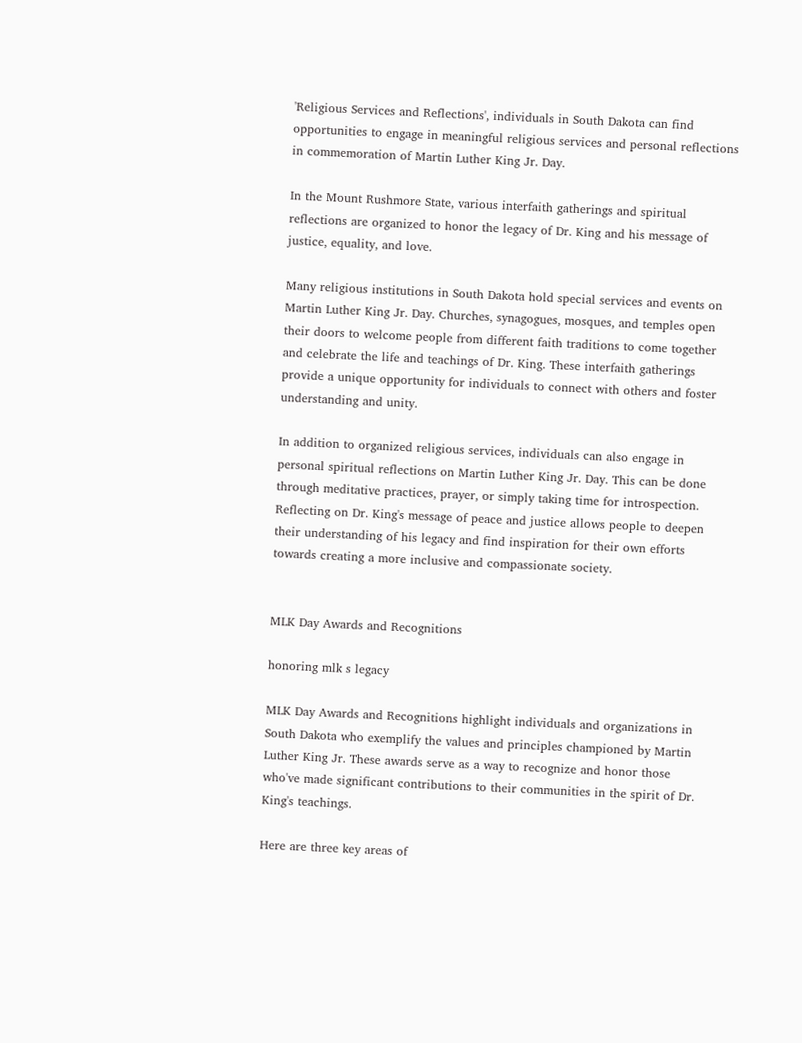'Religious Services and Reflections', individuals in South Dakota can find opportunities to engage in meaningful religious services and personal reflections in commemoration of Martin Luther King Jr. Day.

In the Mount Rushmore State, various interfaith gatherings and spiritual reflections are organized to honor the legacy of Dr. King and his message of justice, equality, and love.

Many religious institutions in South Dakota hold special services and events on Martin Luther King Jr. Day. Churches, synagogues, mosques, and temples open their doors to welcome people from different faith traditions to come together and celebrate the life and teachings of Dr. King. These interfaith gatherings provide a unique opportunity for individuals to connect with others and foster understanding and unity.

In addition to organized religious services, individuals can also engage in personal spiritual reflections on Martin Luther King Jr. Day. This can be done through meditative practices, prayer, or simply taking time for introspection. Reflecting on Dr. King's message of peace and justice allows people to deepen their understanding of his legacy and find inspiration for their own efforts towards creating a more inclusive and compassionate society.


MLK Day Awards and Recognitions

honoring mlk s legacy

MLK Day Awards and Recognitions highlight individuals and organizations in South Dakota who exemplify the values and principles championed by Martin Luther King Jr. These awards serve as a way to recognize and honor those who've made significant contributions to their communities in the spirit of Dr. King's teachings.

Here are three key areas of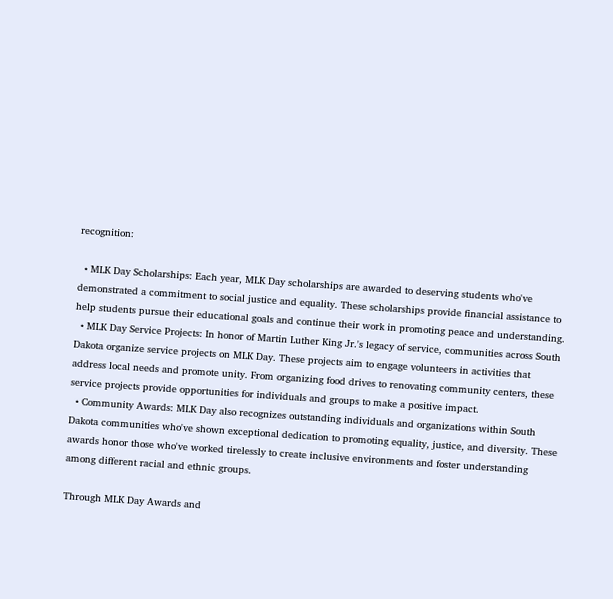recognition:

  • MLK Day Scholarships: Each year, MLK Day scholarships are awarded to deserving students who've demonstrated a commitment to social justice and equality. These scholarships provide financial assistance to help students pursue their educational goals and continue their work in promoting peace and understanding.
  • MLK Day Service Projects: In honor of Martin Luther King Jr.'s legacy of service, communities across South Dakota organize service projects on MLK Day. These projects aim to engage volunteers in activities that address local needs and promote unity. From organizing food drives to renovating community centers, these service projects provide opportunities for individuals and groups to make a positive impact.
  • Community Awards: MLK Day also recognizes outstanding individuals and organizations within South Dakota communities who've shown exceptional dedication to promoting equality, justice, and diversity. These awards honor those who've worked tirelessly to create inclusive environments and foster understanding among different racial and ethnic groups.

Through MLK Day Awards and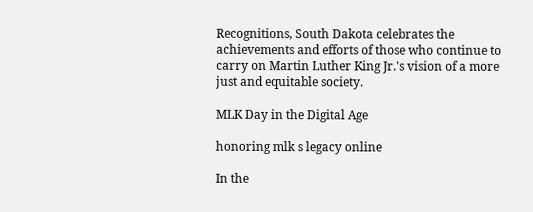Recognitions, South Dakota celebrates the achievements and efforts of those who continue to carry on Martin Luther King Jr.'s vision of a more just and equitable society.

MLK Day in the Digital Age

honoring mlk s legacy online

In the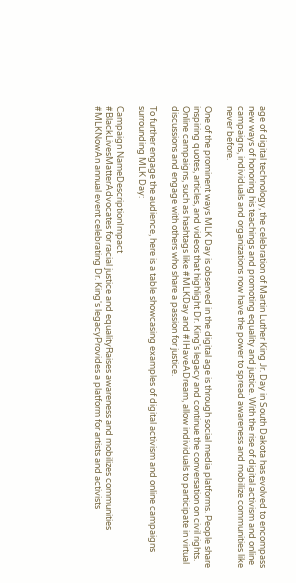age of digital technology, the celebration of Martin Luther King Jr. Day in South Dakota has evolved to encompass new ways of honoring his teachings and promoting equality and justice. With the rise of digital activism and online campaigns, individuals and organizations now have the power to spread awareness and mobilize communities like never before.

One of the prominent ways MLK Day is observed in the digital age is through social media platforms. People share inspiring quotes, articles, and videos that highlight Dr. King's legacy and continue the conversation on civil rights. Online campaigns, such as hashtags like #MLKDay and #IHaveADream, allow individuals to participate in virtual discussions and engage with others who share a passion for justice.

To further engage the audience, here is a table showcasing examples of digital activism and online campaigns surrounding MLK Day:

Campaign NameDescriptionImpact
#BlackLivesMatterAdvocates for racial justice and equalityRaises awareness and mobilizes communities
#MLKNowAn annual event celebrating Dr. King's legacyProvides a platform for artists and activists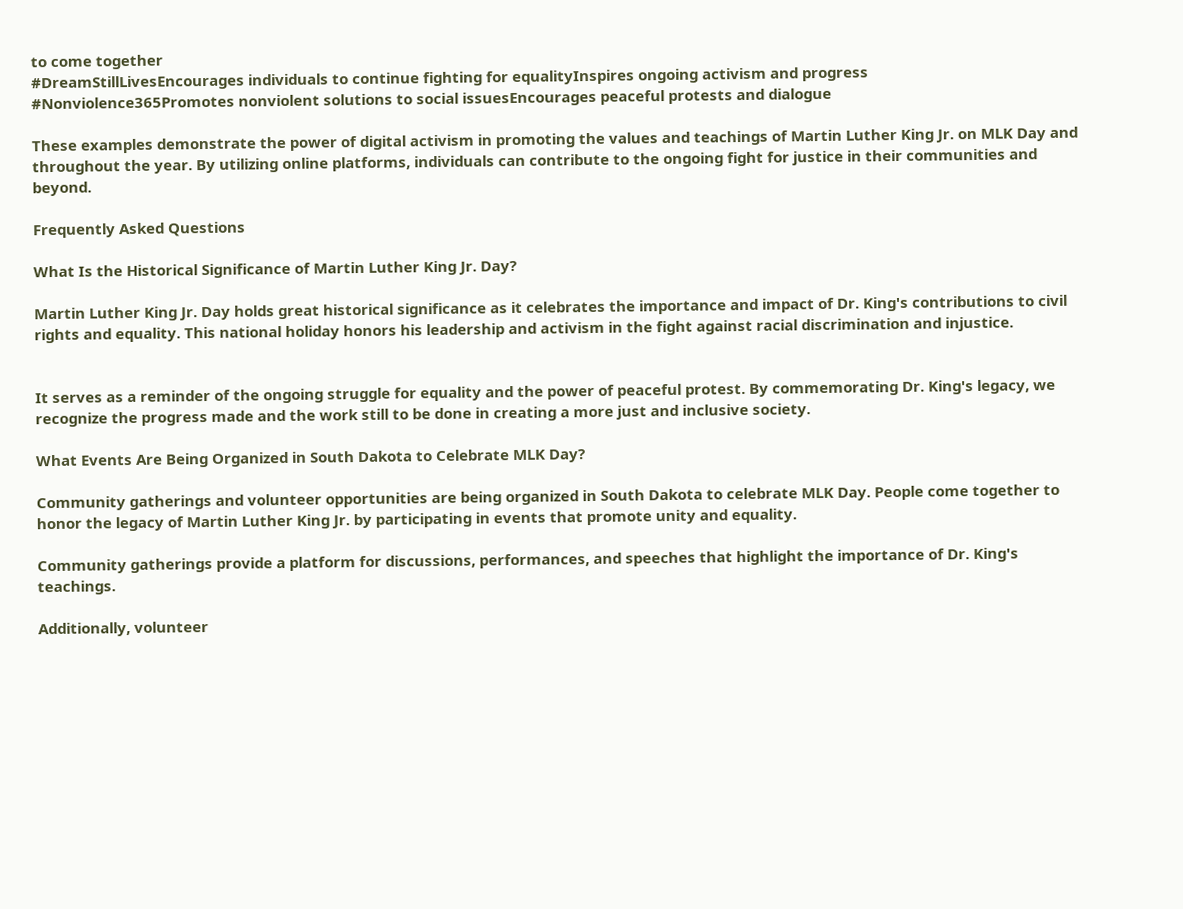to come together
#DreamStillLivesEncourages individuals to continue fighting for equalityInspires ongoing activism and progress
#Nonviolence365Promotes nonviolent solutions to social issuesEncourages peaceful protests and dialogue

These examples demonstrate the power of digital activism in promoting the values and teachings of Martin Luther King Jr. on MLK Day and throughout the year. By utilizing online platforms, individuals can contribute to the ongoing fight for justice in their communities and beyond.

Frequently Asked Questions

What Is the Historical Significance of Martin Luther King Jr. Day?

Martin Luther King Jr. Day holds great historical significance as it celebrates the importance and impact of Dr. King's contributions to civil rights and equality. This national holiday honors his leadership and activism in the fight against racial discrimination and injustice.


It serves as a reminder of the ongoing struggle for equality and the power of peaceful protest. By commemorating Dr. King's legacy, we recognize the progress made and the work still to be done in creating a more just and inclusive society.

What Events Are Being Organized in South Dakota to Celebrate MLK Day?

Community gatherings and volunteer opportunities are being organized in South Dakota to celebrate MLK Day. People come together to honor the legacy of Martin Luther King Jr. by participating in events that promote unity and equality.

Community gatherings provide a platform for discussions, performances, and speeches that highlight the importance of Dr. King's teachings.

Additionally, volunteer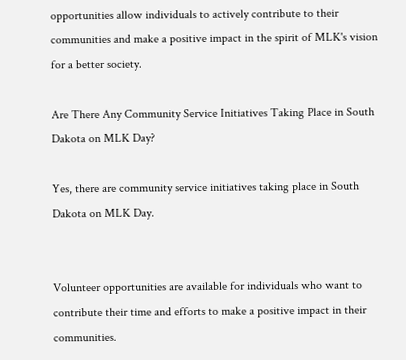opportunities allow individuals to actively contribute to their communities and make a positive impact in the spirit of MLK's vision for a better society.

Are There Any Community Service Initiatives Taking Place in South Dakota on MLK Day?

Yes, there are community service initiatives taking place in South Dakota on MLK Day.


Volunteer opportunities are available for individuals who want to contribute their time and efforts to make a positive impact in their communities.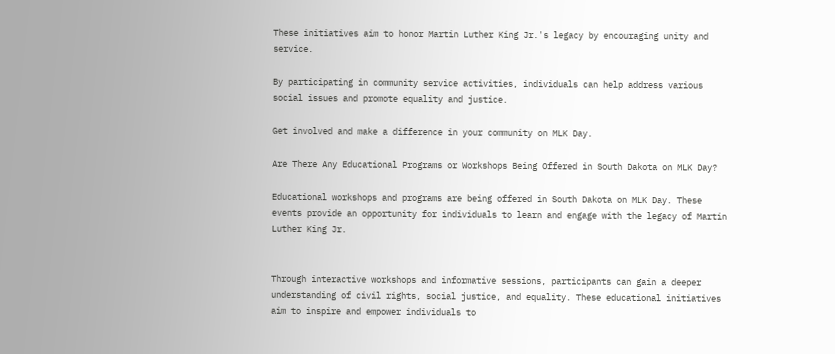These initiatives aim to honor Martin Luther King Jr.'s legacy by encouraging unity and service.

By participating in community service activities, individuals can help address various social issues and promote equality and justice.

Get involved and make a difference in your community on MLK Day.

Are There Any Educational Programs or Workshops Being Offered in South Dakota on MLK Day?

Educational workshops and programs are being offered in South Dakota on MLK Day. These events provide an opportunity for individuals to learn and engage with the legacy of Martin Luther King Jr.


Through interactive workshops and informative sessions, participants can gain a deeper understanding of civil rights, social justice, and equality. These educational initiatives aim to inspire and empower individuals to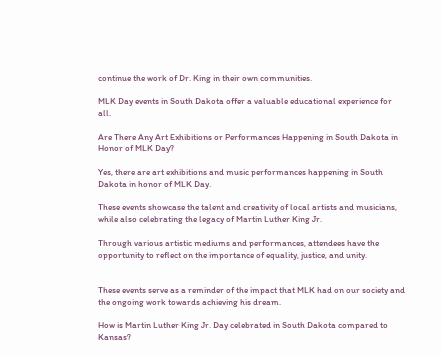continue the work of Dr. King in their own communities.

MLK Day events in South Dakota offer a valuable educational experience for all.

Are There Any Art Exhibitions or Performances Happening in South Dakota in Honor of MLK Day?

Yes, there are art exhibitions and music performances happening in South Dakota in honor of MLK Day.

These events showcase the talent and creativity of local artists and musicians, while also celebrating the legacy of Martin Luther King Jr.

Through various artistic mediums and performances, attendees have the opportunity to reflect on the importance of equality, justice, and unity.


These events serve as a reminder of the impact that MLK had on our society and the ongoing work towards achieving his dream.

How is Martin Luther King Jr. Day celebrated in South Dakota compared to Kansas?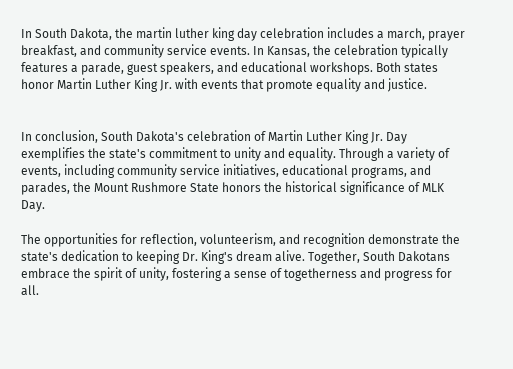In South Dakota, the martin luther king day celebration includes a march, prayer breakfast, and community service events. In Kansas, the celebration typically features a parade, guest speakers, and educational workshops. Both states honor Martin Luther King Jr. with events that promote equality and justice.


In conclusion, South Dakota's celebration of Martin Luther King Jr. Day exemplifies the state's commitment to unity and equality. Through a variety of events, including community service initiatives, educational programs, and parades, the Mount Rushmore State honors the historical significance of MLK Day.

The opportunities for reflection, volunteerism, and recognition demonstrate the state's dedication to keeping Dr. King's dream alive. Together, South Dakotans embrace the spirit of unity, fostering a sense of togetherness and progress for all.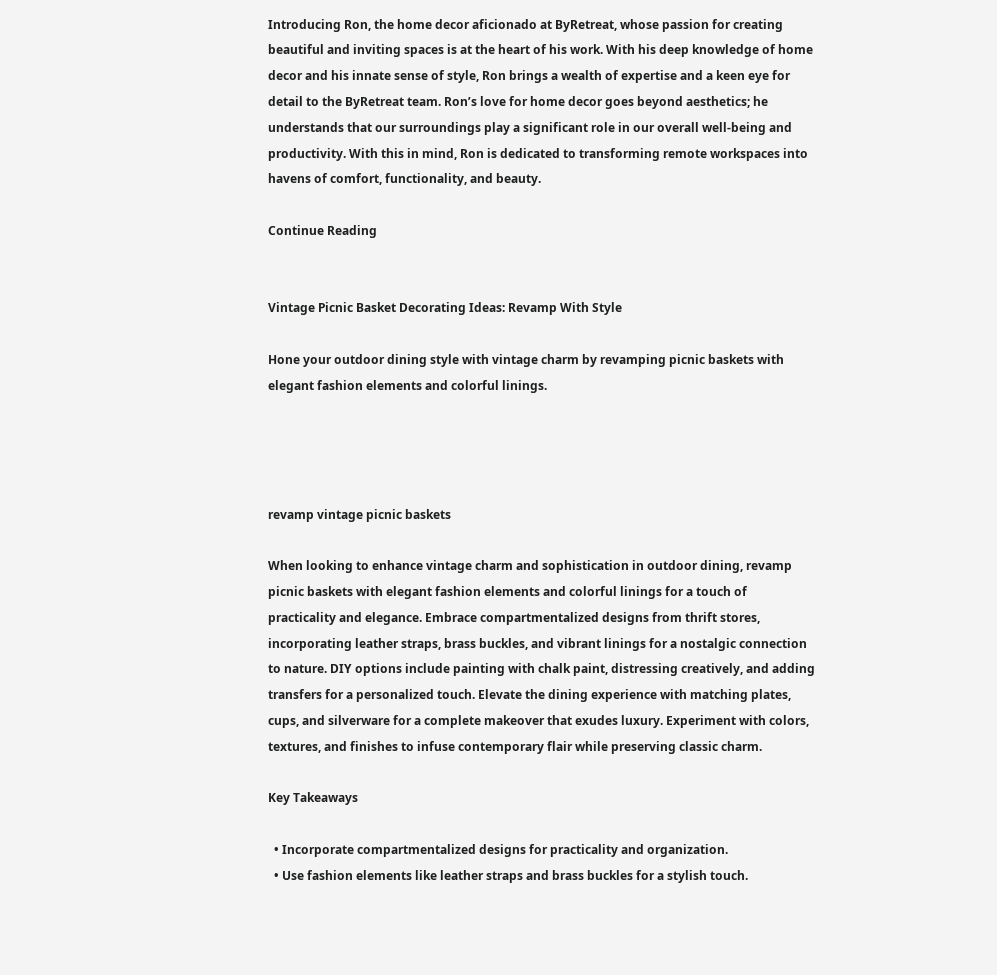Introducing Ron, the home decor aficionado at ByRetreat, whose passion for creating beautiful and inviting spaces is at the heart of his work. With his deep knowledge of home decor and his innate sense of style, Ron brings a wealth of expertise and a keen eye for detail to the ByRetreat team. Ron’s love for home decor goes beyond aesthetics; he understands that our surroundings play a significant role in our overall well-being and productivity. With this in mind, Ron is dedicated to transforming remote workspaces into havens of comfort, functionality, and beauty.

Continue Reading


Vintage Picnic Basket Decorating Ideas: Revamp With Style

Hone your outdoor dining style with vintage charm by revamping picnic baskets with elegant fashion elements and colorful linings.




revamp vintage picnic baskets

When looking to enhance vintage charm and sophistication in outdoor dining, revamp picnic baskets with elegant fashion elements and colorful linings for a touch of practicality and elegance. Embrace compartmentalized designs from thrift stores, incorporating leather straps, brass buckles, and vibrant linings for a nostalgic connection to nature. DIY options include painting with chalk paint, distressing creatively, and adding transfers for a personalized touch. Elevate the dining experience with matching plates, cups, and silverware for a complete makeover that exudes luxury. Experiment with colors, textures, and finishes to infuse contemporary flair while preserving classic charm.

Key Takeaways

  • Incorporate compartmentalized designs for practicality and organization.
  • Use fashion elements like leather straps and brass buckles for a stylish touch.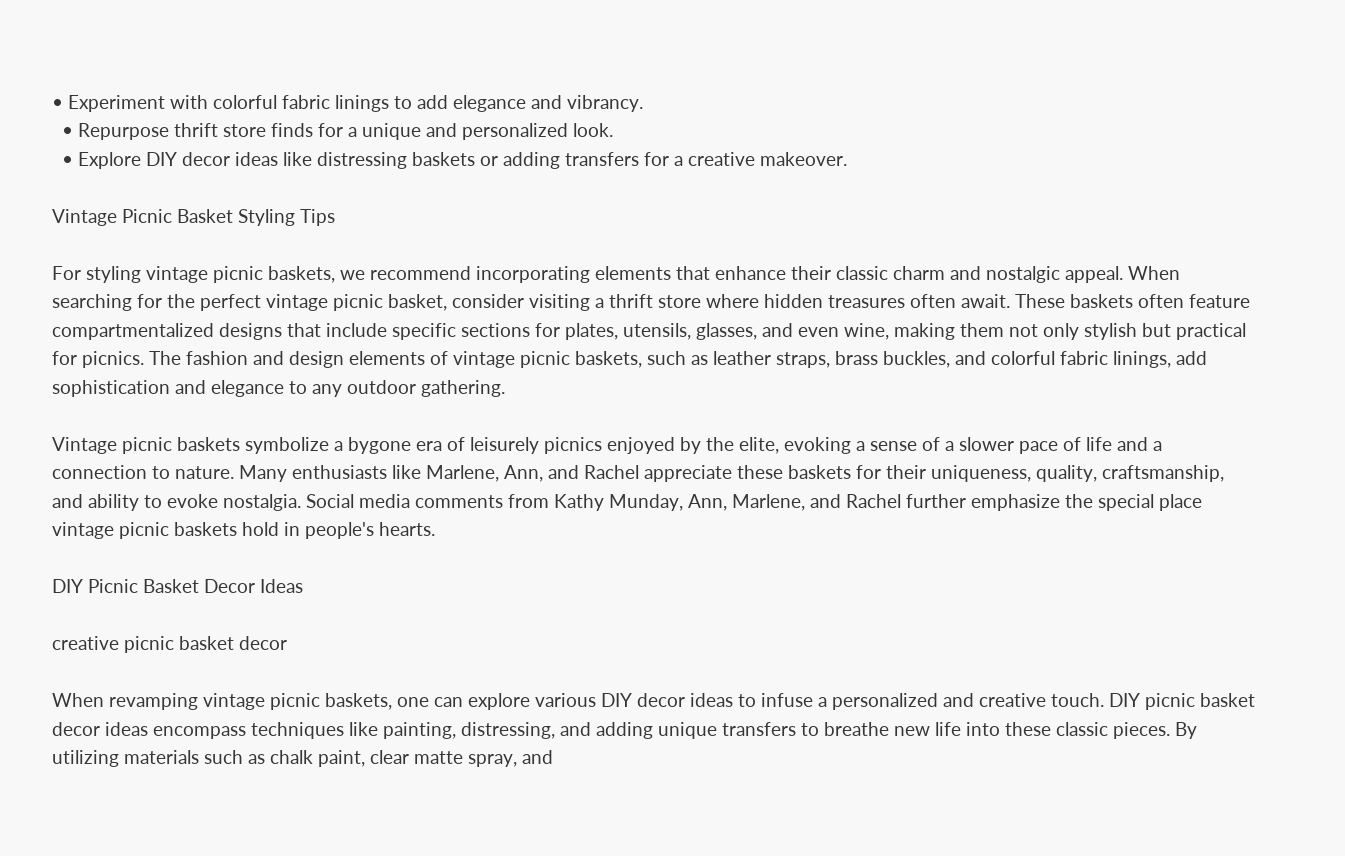• Experiment with colorful fabric linings to add elegance and vibrancy.
  • Repurpose thrift store finds for a unique and personalized look.
  • Explore DIY decor ideas like distressing baskets or adding transfers for a creative makeover.

Vintage Picnic Basket Styling Tips

For styling vintage picnic baskets, we recommend incorporating elements that enhance their classic charm and nostalgic appeal. When searching for the perfect vintage picnic basket, consider visiting a thrift store where hidden treasures often await. These baskets often feature compartmentalized designs that include specific sections for plates, utensils, glasses, and even wine, making them not only stylish but practical for picnics. The fashion and design elements of vintage picnic baskets, such as leather straps, brass buckles, and colorful fabric linings, add sophistication and elegance to any outdoor gathering.

Vintage picnic baskets symbolize a bygone era of leisurely picnics enjoyed by the elite, evoking a sense of a slower pace of life and a connection to nature. Many enthusiasts like Marlene, Ann, and Rachel appreciate these baskets for their uniqueness, quality, craftsmanship, and ability to evoke nostalgia. Social media comments from Kathy Munday, Ann, Marlene, and Rachel further emphasize the special place vintage picnic baskets hold in people's hearts.

DIY Picnic Basket Decor Ideas

creative picnic basket decor

When revamping vintage picnic baskets, one can explore various DIY decor ideas to infuse a personalized and creative touch. DIY picnic basket decor ideas encompass techniques like painting, distressing, and adding unique transfers to breathe new life into these classic pieces. By utilizing materials such as chalk paint, clear matte spray, and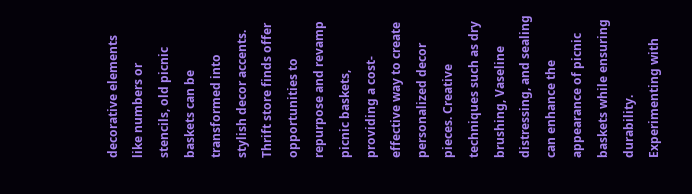decorative elements like numbers or stencils, old picnic baskets can be transformed into stylish decor accents. Thrift store finds offer opportunities to repurpose and revamp picnic baskets, providing a cost-effective way to create personalized decor pieces. Creative techniques such as dry brushing, Vaseline distressing, and sealing can enhance the appearance of picnic baskets while ensuring durability. Experimenting with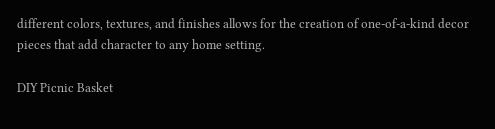different colors, textures, and finishes allows for the creation of one-of-a-kind decor pieces that add character to any home setting.

DIY Picnic Basket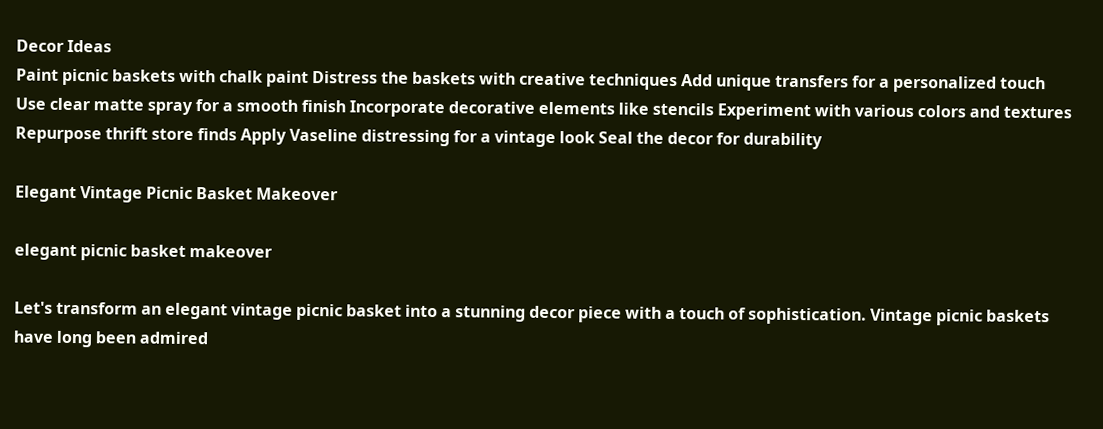Decor Ideas
Paint picnic baskets with chalk paint Distress the baskets with creative techniques Add unique transfers for a personalized touch
Use clear matte spray for a smooth finish Incorporate decorative elements like stencils Experiment with various colors and textures
Repurpose thrift store finds Apply Vaseline distressing for a vintage look Seal the decor for durability

Elegant Vintage Picnic Basket Makeover

elegant picnic basket makeover

Let's transform an elegant vintage picnic basket into a stunning decor piece with a touch of sophistication. Vintage picnic baskets have long been admired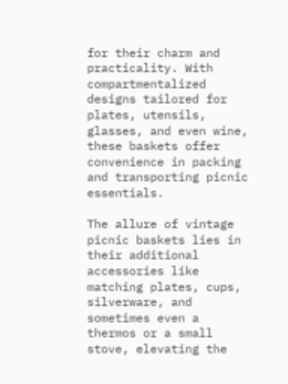for their charm and practicality. With compartmentalized designs tailored for plates, utensils, glasses, and even wine, these baskets offer convenience in packing and transporting picnic essentials.

The allure of vintage picnic baskets lies in their additional accessories like matching plates, cups, silverware, and sometimes even a thermos or a small stove, elevating the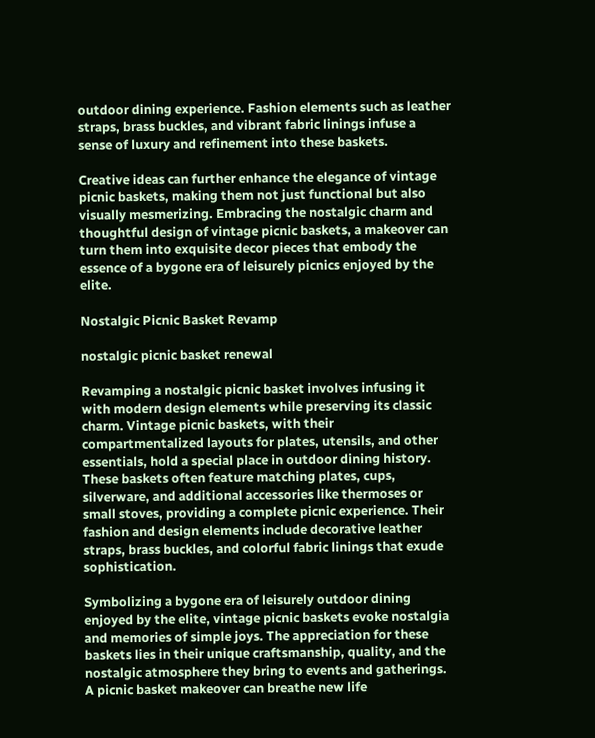outdoor dining experience. Fashion elements such as leather straps, brass buckles, and vibrant fabric linings infuse a sense of luxury and refinement into these baskets.

Creative ideas can further enhance the elegance of vintage picnic baskets, making them not just functional but also visually mesmerizing. Embracing the nostalgic charm and thoughtful design of vintage picnic baskets, a makeover can turn them into exquisite decor pieces that embody the essence of a bygone era of leisurely picnics enjoyed by the elite.

Nostalgic Picnic Basket Revamp

nostalgic picnic basket renewal

Revamping a nostalgic picnic basket involves infusing it with modern design elements while preserving its classic charm. Vintage picnic baskets, with their compartmentalized layouts for plates, utensils, and other essentials, hold a special place in outdoor dining history. These baskets often feature matching plates, cups, silverware, and additional accessories like thermoses or small stoves, providing a complete picnic experience. Their fashion and design elements include decorative leather straps, brass buckles, and colorful fabric linings that exude sophistication.

Symbolizing a bygone era of leisurely outdoor dining enjoyed by the elite, vintage picnic baskets evoke nostalgia and memories of simple joys. The appreciation for these baskets lies in their unique craftsmanship, quality, and the nostalgic atmosphere they bring to events and gatherings. A picnic basket makeover can breathe new life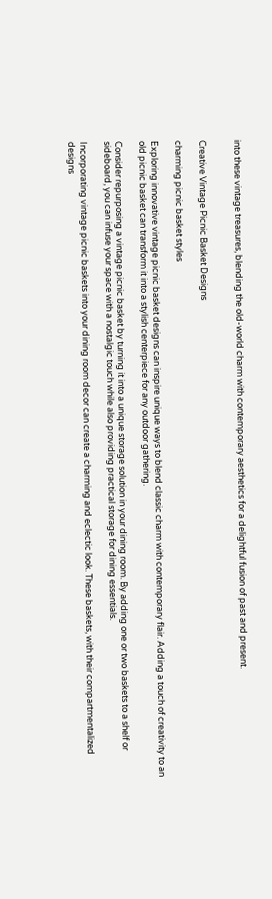into these vintage treasures, blending the old-world charm with contemporary aesthetics for a delightful fusion of past and present.


Creative Vintage Picnic Basket Designs

charming picnic basket styles

Exploring innovative vintage picnic basket designs can inspire unique ways to blend classic charm with contemporary flair. Adding a touch of creativity to an old picnic basket can transform it into a stylish centerpiece for any outdoor gathering.

Consider repurposing a vintage picnic basket by turning it into a unique storage solution in your dining room. By adding one or two baskets to a shelf or sideboard, you can infuse your space with a nostalgic touch while also providing practical storage for dining essentials.

Incorporating vintage picnic baskets into your dining room decor can create a charming and eclectic look. These baskets, with their compartmentalized designs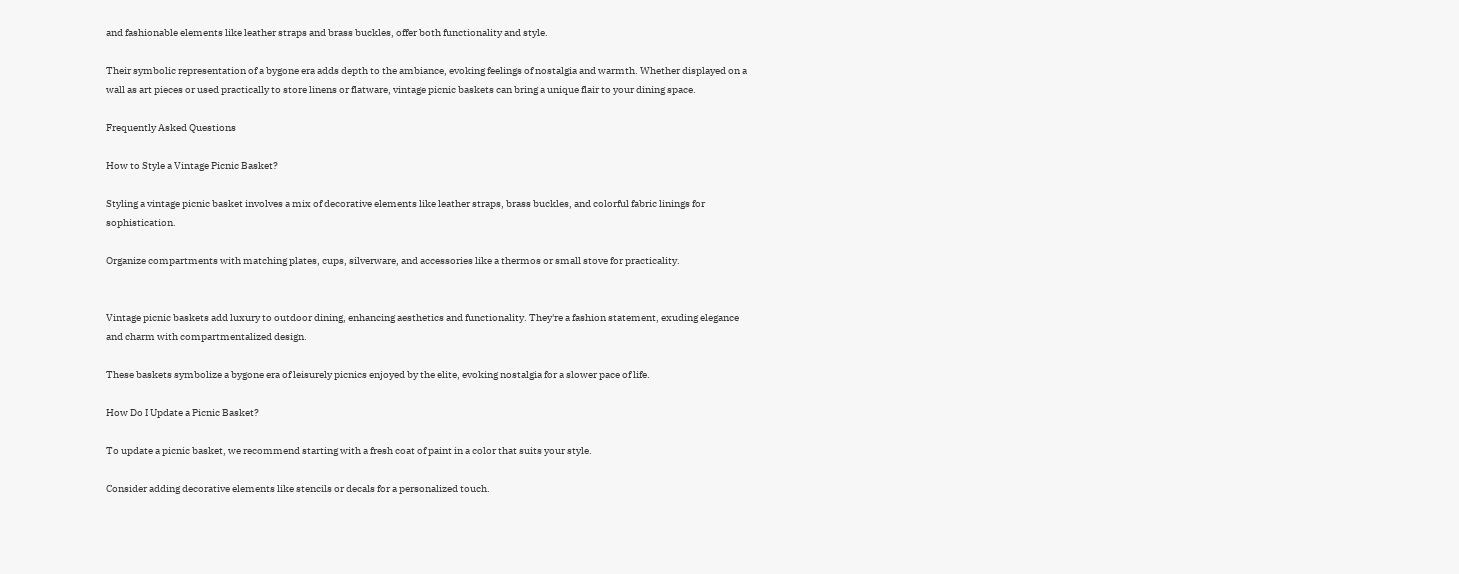and fashionable elements like leather straps and brass buckles, offer both functionality and style.

Their symbolic representation of a bygone era adds depth to the ambiance, evoking feelings of nostalgia and warmth. Whether displayed on a wall as art pieces or used practically to store linens or flatware, vintage picnic baskets can bring a unique flair to your dining space.

Frequently Asked Questions

How to Style a Vintage Picnic Basket?

Styling a vintage picnic basket involves a mix of decorative elements like leather straps, brass buckles, and colorful fabric linings for sophistication.

Organize compartments with matching plates, cups, silverware, and accessories like a thermos or small stove for practicality.


Vintage picnic baskets add luxury to outdoor dining, enhancing aesthetics and functionality. They're a fashion statement, exuding elegance and charm with compartmentalized design.

These baskets symbolize a bygone era of leisurely picnics enjoyed by the elite, evoking nostalgia for a slower pace of life.

How Do I Update a Picnic Basket?

To update a picnic basket, we recommend starting with a fresh coat of paint in a color that suits your style.

Consider adding decorative elements like stencils or decals for a personalized touch.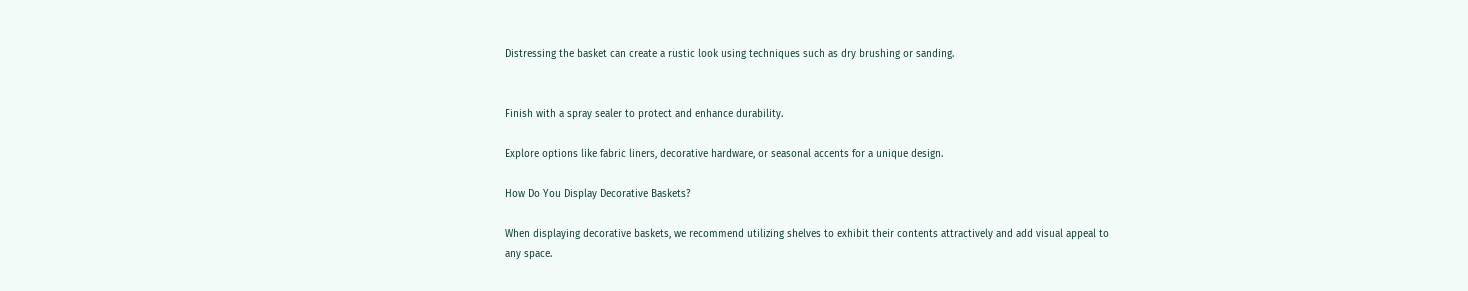Distressing the basket can create a rustic look using techniques such as dry brushing or sanding.


Finish with a spray sealer to protect and enhance durability.

Explore options like fabric liners, decorative hardware, or seasonal accents for a unique design.

How Do You Display Decorative Baskets?

When displaying decorative baskets, we recommend utilizing shelves to exhibit their contents attractively and add visual appeal to any space.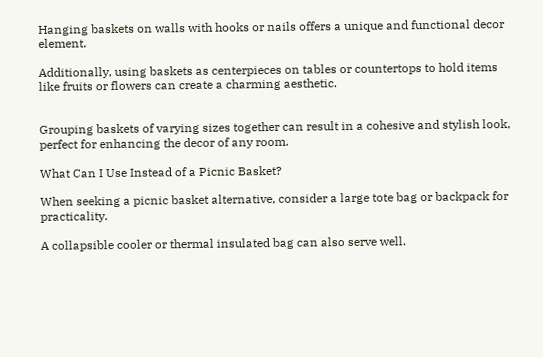Hanging baskets on walls with hooks or nails offers a unique and functional decor element.

Additionally, using baskets as centerpieces on tables or countertops to hold items like fruits or flowers can create a charming aesthetic.


Grouping baskets of varying sizes together can result in a cohesive and stylish look, perfect for enhancing the decor of any room.

What Can I Use Instead of a Picnic Basket?

When seeking a picnic basket alternative, consider a large tote bag or backpack for practicality.

A collapsible cooler or thermal insulated bag can also serve well.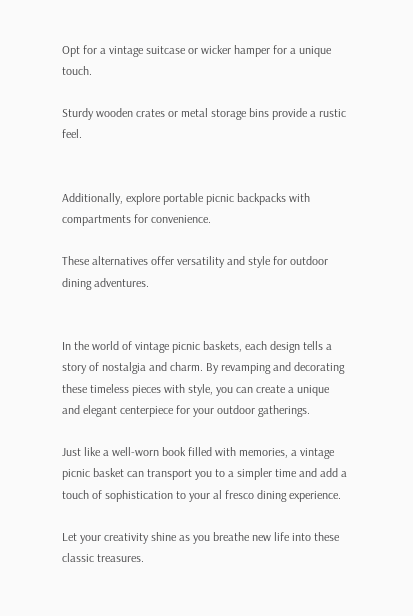Opt for a vintage suitcase or wicker hamper for a unique touch.

Sturdy wooden crates or metal storage bins provide a rustic feel.


Additionally, explore portable picnic backpacks with compartments for convenience.

These alternatives offer versatility and style for outdoor dining adventures.


In the world of vintage picnic baskets, each design tells a story of nostalgia and charm. By revamping and decorating these timeless pieces with style, you can create a unique and elegant centerpiece for your outdoor gatherings.

Just like a well-worn book filled with memories, a vintage picnic basket can transport you to a simpler time and add a touch of sophistication to your al fresco dining experience.

Let your creativity shine as you breathe new life into these classic treasures.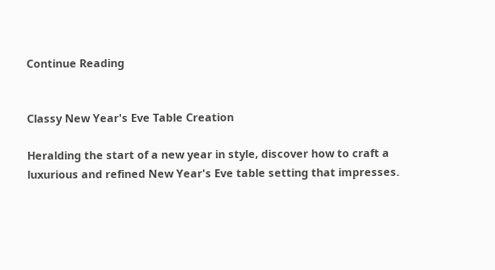Continue Reading


Classy New Year's Eve Table Creation

Heralding the start of a new year in style, discover how to craft a luxurious and refined New Year's Eve table setting that impresses.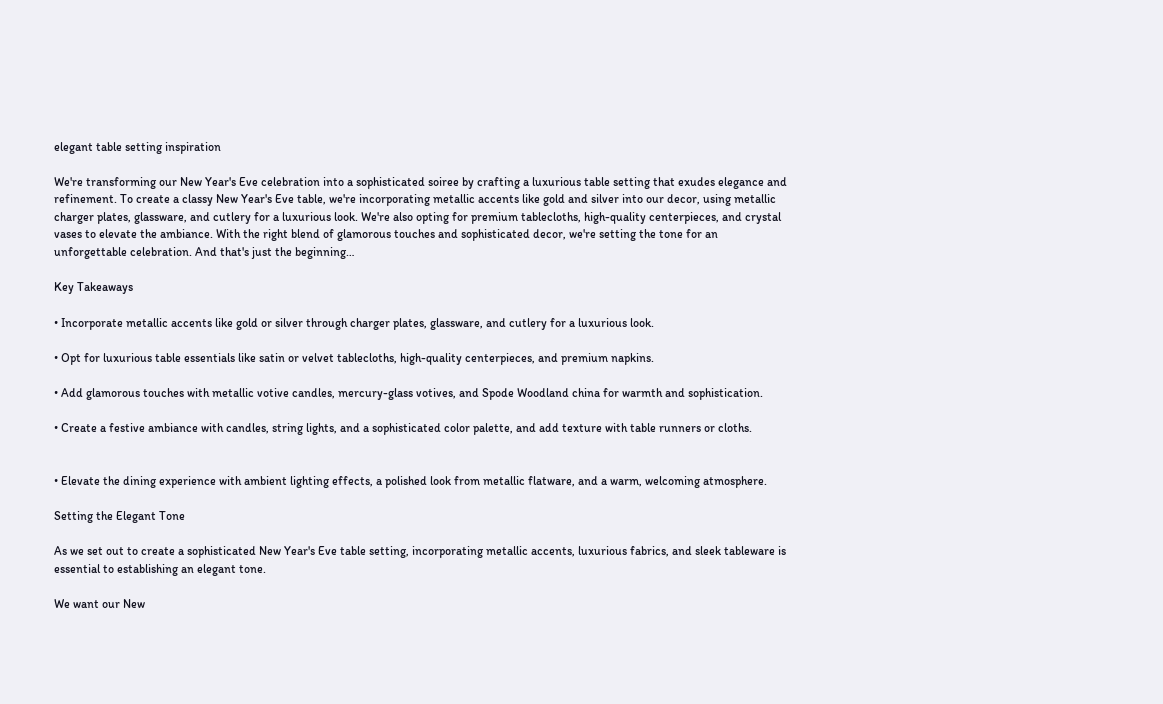elegant table setting inspiration

We're transforming our New Year's Eve celebration into a sophisticated soiree by crafting a luxurious table setting that exudes elegance and refinement. To create a classy New Year's Eve table, we're incorporating metallic accents like gold and silver into our decor, using metallic charger plates, glassware, and cutlery for a luxurious look. We're also opting for premium tablecloths, high-quality centerpieces, and crystal vases to elevate the ambiance. With the right blend of glamorous touches and sophisticated decor, we're setting the tone for an unforgettable celebration. And that's just the beginning…

Key Takeaways

• Incorporate metallic accents like gold or silver through charger plates, glassware, and cutlery for a luxurious look.

• Opt for luxurious table essentials like satin or velvet tablecloths, high-quality centerpieces, and premium napkins.

• Add glamorous touches with metallic votive candles, mercury-glass votives, and Spode Woodland china for warmth and sophistication.

• Create a festive ambiance with candles, string lights, and a sophisticated color palette, and add texture with table runners or cloths.


• Elevate the dining experience with ambient lighting effects, a polished look from metallic flatware, and a warm, welcoming atmosphere.

Setting the Elegant Tone

As we set out to create a sophisticated New Year's Eve table setting, incorporating metallic accents, luxurious fabrics, and sleek tableware is essential to establishing an elegant tone.

We want our New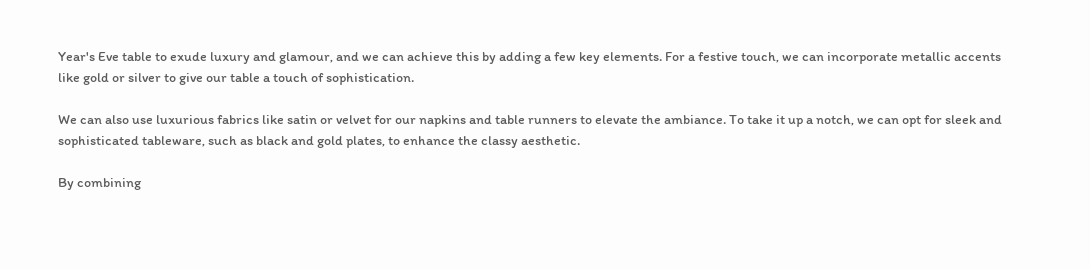Year's Eve table to exude luxury and glamour, and we can achieve this by adding a few key elements. For a festive touch, we can incorporate metallic accents like gold or silver to give our table a touch of sophistication.

We can also use luxurious fabrics like satin or velvet for our napkins and table runners to elevate the ambiance. To take it up a notch, we can opt for sleek and sophisticated tableware, such as black and gold plates, to enhance the classy aesthetic.

By combining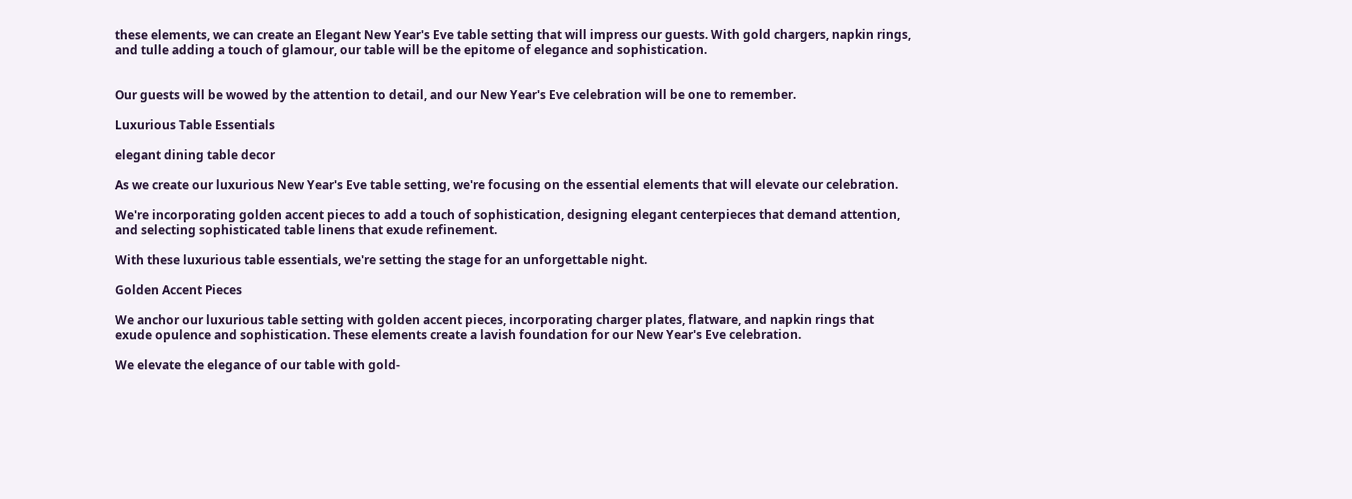these elements, we can create an Elegant New Year's Eve table setting that will impress our guests. With gold chargers, napkin rings, and tulle adding a touch of glamour, our table will be the epitome of elegance and sophistication.


Our guests will be wowed by the attention to detail, and our New Year's Eve celebration will be one to remember.

Luxurious Table Essentials

elegant dining table decor

As we create our luxurious New Year's Eve table setting, we're focusing on the essential elements that will elevate our celebration.

We're incorporating golden accent pieces to add a touch of sophistication, designing elegant centerpieces that demand attention, and selecting sophisticated table linens that exude refinement.

With these luxurious table essentials, we're setting the stage for an unforgettable night.

Golden Accent Pieces

We anchor our luxurious table setting with golden accent pieces, incorporating charger plates, flatware, and napkin rings that exude opulence and sophistication. These elements create a lavish foundation for our New Year's Eve celebration.

We elevate the elegance of our table with gold-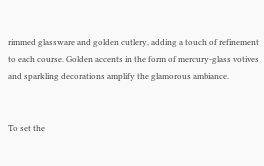rimmed glassware and golden cutlery, adding a touch of refinement to each course. Golden accents in the form of mercury-glass votives and sparkling decorations amplify the glamorous ambiance.


To set the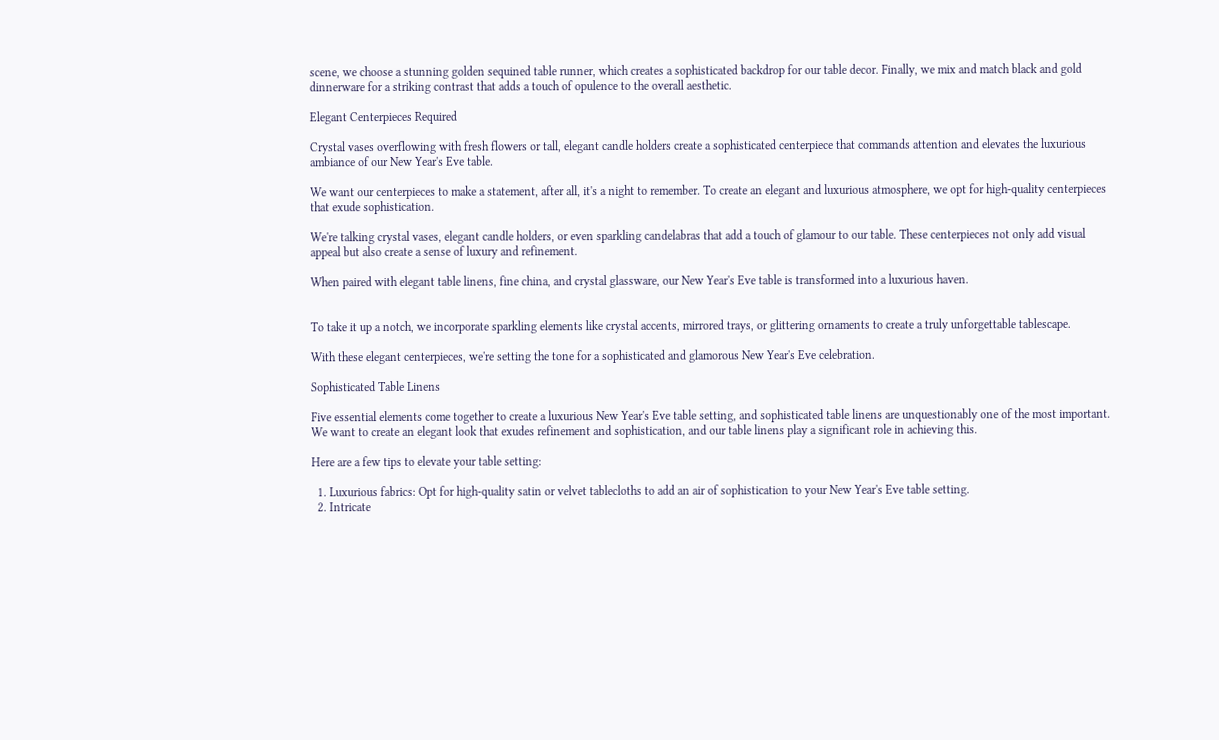scene, we choose a stunning golden sequined table runner, which creates a sophisticated backdrop for our table decor. Finally, we mix and match black and gold dinnerware for a striking contrast that adds a touch of opulence to the overall aesthetic.

Elegant Centerpieces Required

Crystal vases overflowing with fresh flowers or tall, elegant candle holders create a sophisticated centerpiece that commands attention and elevates the luxurious ambiance of our New Year's Eve table.

We want our centerpieces to make a statement, after all, it's a night to remember. To create an elegant and luxurious atmosphere, we opt for high-quality centerpieces that exude sophistication.

We're talking crystal vases, elegant candle holders, or even sparkling candelabras that add a touch of glamour to our table. These centerpieces not only add visual appeal but also create a sense of luxury and refinement.

When paired with elegant table linens, fine china, and crystal glassware, our New Year's Eve table is transformed into a luxurious haven.


To take it up a notch, we incorporate sparkling elements like crystal accents, mirrored trays, or glittering ornaments to create a truly unforgettable tablescape.

With these elegant centerpieces, we're setting the tone for a sophisticated and glamorous New Year's Eve celebration.

Sophisticated Table Linens

Five essential elements come together to create a luxurious New Year's Eve table setting, and sophisticated table linens are unquestionably one of the most important. We want to create an elegant look that exudes refinement and sophistication, and our table linens play a significant role in achieving this.

Here are a few tips to elevate your table setting:

  1. Luxurious fabrics: Opt for high-quality satin or velvet tablecloths to add an air of sophistication to your New Year's Eve table setting.
  2. Intricate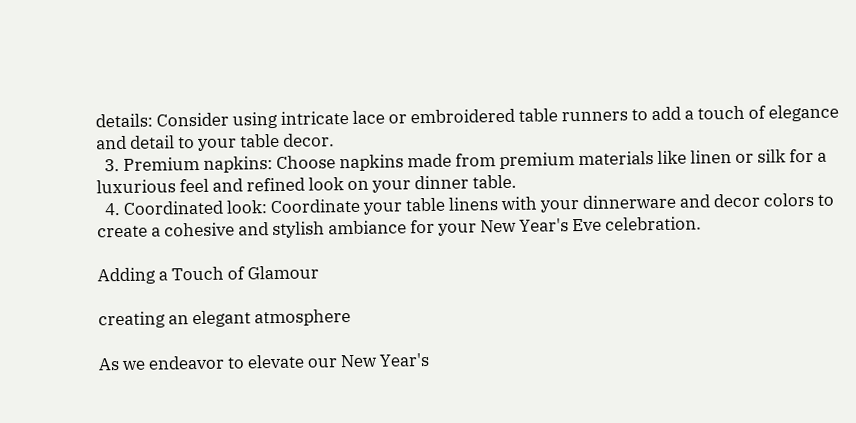details: Consider using intricate lace or embroidered table runners to add a touch of elegance and detail to your table decor.
  3. Premium napkins: Choose napkins made from premium materials like linen or silk for a luxurious feel and refined look on your dinner table.
  4. Coordinated look: Coordinate your table linens with your dinnerware and decor colors to create a cohesive and stylish ambiance for your New Year's Eve celebration.

Adding a Touch of Glamour

creating an elegant atmosphere

As we endeavor to elevate our New Year's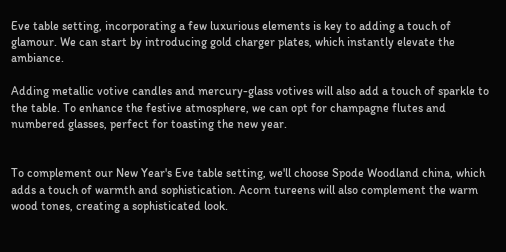Eve table setting, incorporating a few luxurious elements is key to adding a touch of glamour. We can start by introducing gold charger plates, which instantly elevate the ambiance.

Adding metallic votive candles and mercury-glass votives will also add a touch of sparkle to the table. To enhance the festive atmosphere, we can opt for champagne flutes and numbered glasses, perfect for toasting the new year.


To complement our New Year's Eve table setting, we'll choose Spode Woodland china, which adds a touch of warmth and sophistication. Acorn tureens will also complement the warm wood tones, creating a sophisticated look.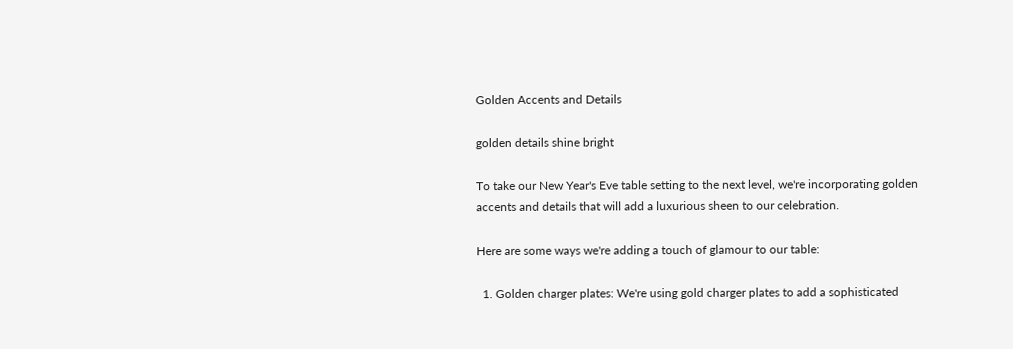Golden Accents and Details

golden details shine bright

To take our New Year's Eve table setting to the next level, we're incorporating golden accents and details that will add a luxurious sheen to our celebration.

Here are some ways we're adding a touch of glamour to our table:

  1. Golden charger plates: We're using gold charger plates to add a sophisticated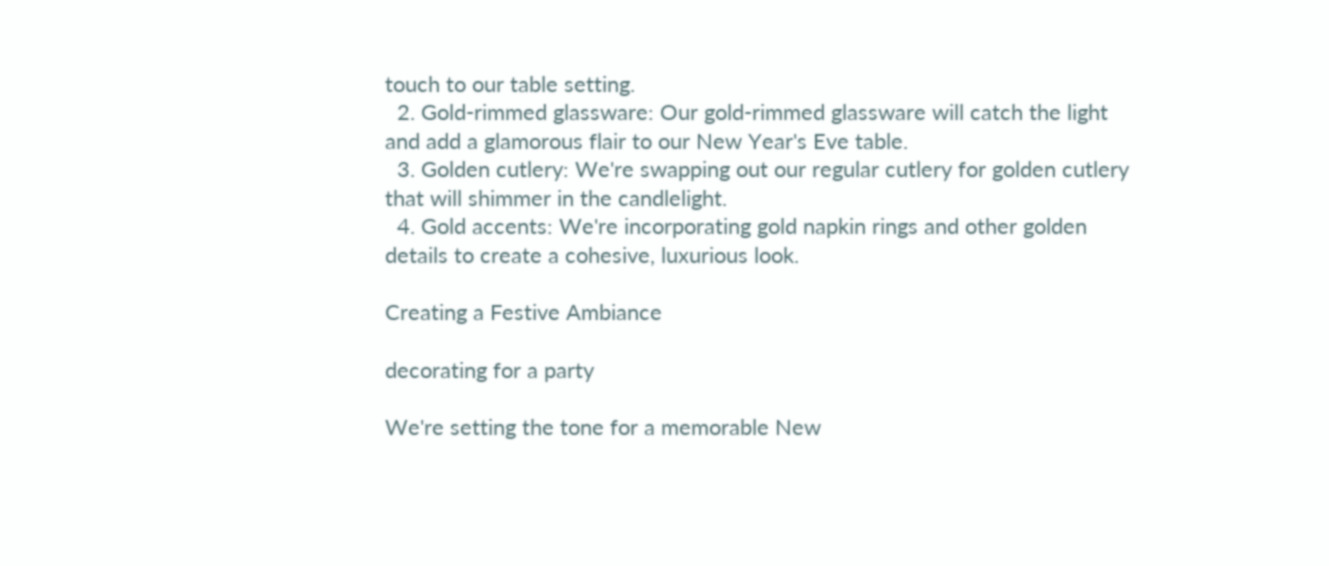touch to our table setting.
  2. Gold-rimmed glassware: Our gold-rimmed glassware will catch the light and add a glamorous flair to our New Year's Eve table.
  3. Golden cutlery: We're swapping out our regular cutlery for golden cutlery that will shimmer in the candlelight.
  4. Gold accents: We're incorporating gold napkin rings and other golden details to create a cohesive, luxurious look.

Creating a Festive Ambiance

decorating for a party

We're setting the tone for a memorable New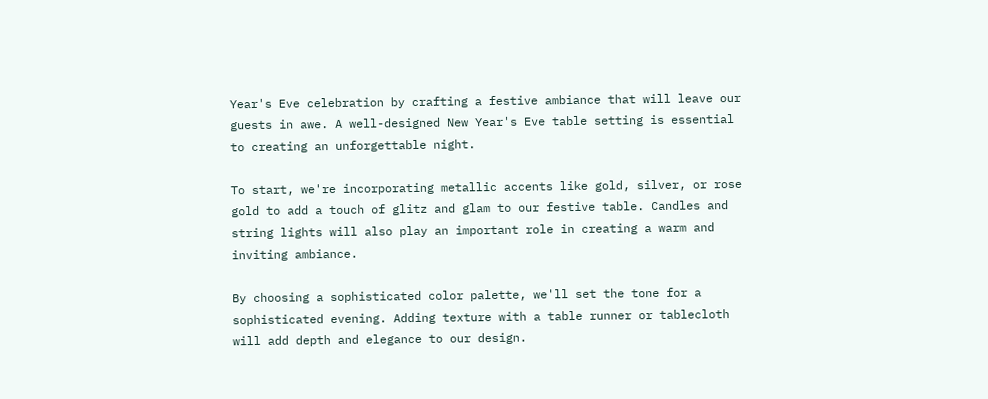Year's Eve celebration by crafting a festive ambiance that will leave our guests in awe. A well-designed New Year's Eve table setting is essential to creating an unforgettable night.

To start, we're incorporating metallic accents like gold, silver, or rose gold to add a touch of glitz and glam to our festive table. Candles and string lights will also play an important role in creating a warm and inviting ambiance.

By choosing a sophisticated color palette, we'll set the tone for a sophisticated evening. Adding texture with a table runner or tablecloth will add depth and elegance to our design.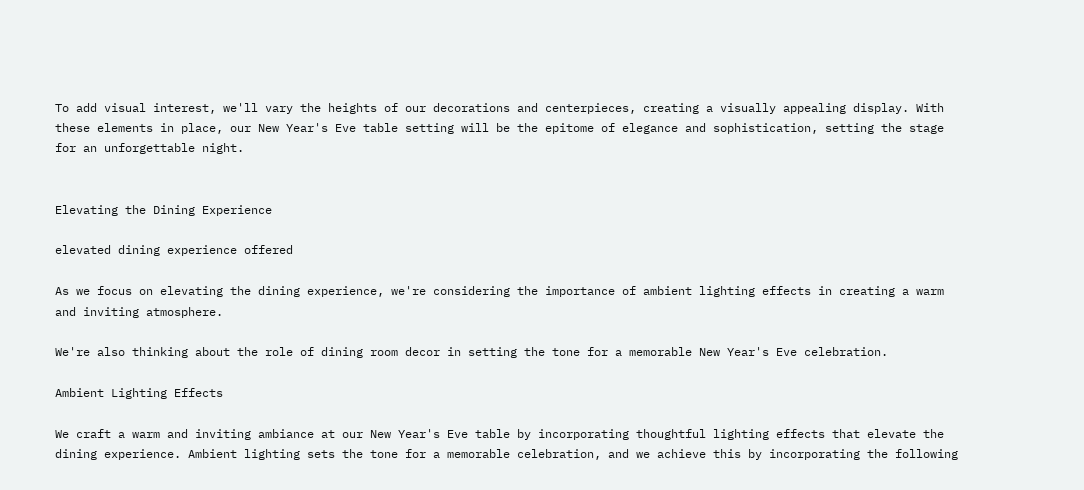To add visual interest, we'll vary the heights of our decorations and centerpieces, creating a visually appealing display. With these elements in place, our New Year's Eve table setting will be the epitome of elegance and sophistication, setting the stage for an unforgettable night.


Elevating the Dining Experience

elevated dining experience offered

As we focus on elevating the dining experience, we're considering the importance of ambient lighting effects in creating a warm and inviting atmosphere.

We're also thinking about the role of dining room decor in setting the tone for a memorable New Year's Eve celebration.

Ambient Lighting Effects

We craft a warm and inviting ambiance at our New Year's Eve table by incorporating thoughtful lighting effects that elevate the dining experience. Ambient lighting sets the tone for a memorable celebration, and we achieve this by incorporating the following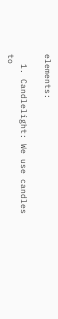elements:

  1. Candlelight: We use candles to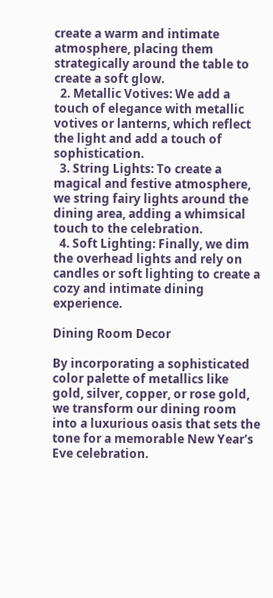create a warm and intimate atmosphere, placing them strategically around the table to create a soft glow.
  2. Metallic Votives: We add a touch of elegance with metallic votives or lanterns, which reflect the light and add a touch of sophistication.
  3. String Lights: To create a magical and festive atmosphere, we string fairy lights around the dining area, adding a whimsical touch to the celebration.
  4. Soft Lighting: Finally, we dim the overhead lights and rely on candles or soft lighting to create a cozy and intimate dining experience.

Dining Room Decor

By incorporating a sophisticated color palette of metallics like gold, silver, copper, or rose gold, we transform our dining room into a luxurious oasis that sets the tone for a memorable New Year's Eve celebration.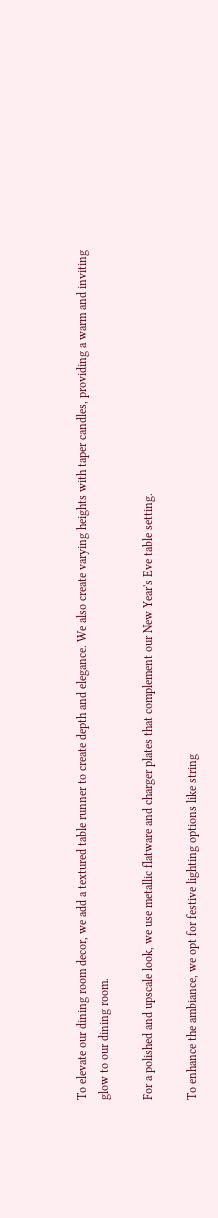To elevate our dining room decor, we add a textured table runner to create depth and elegance. We also create varying heights with taper candles, providing a warm and inviting glow to our dining room.

For a polished and upscale look, we use metallic flatware and charger plates that complement our New Year's Eve table setting.

To enhance the ambiance, we opt for festive lighting options like string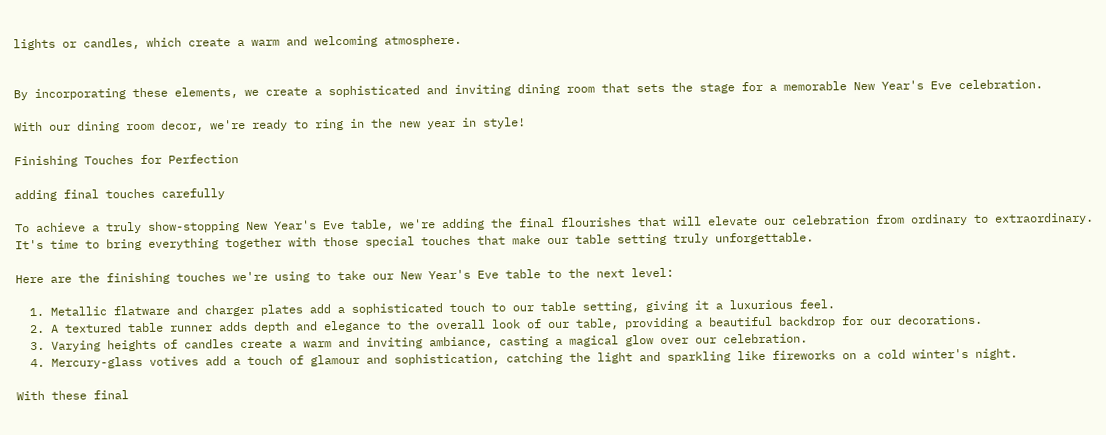lights or candles, which create a warm and welcoming atmosphere.


By incorporating these elements, we create a sophisticated and inviting dining room that sets the stage for a memorable New Year's Eve celebration.

With our dining room decor, we're ready to ring in the new year in style!

Finishing Touches for Perfection

adding final touches carefully

To achieve a truly show-stopping New Year's Eve table, we're adding the final flourishes that will elevate our celebration from ordinary to extraordinary. It's time to bring everything together with those special touches that make our table setting truly unforgettable.

Here are the finishing touches we're using to take our New Year's Eve table to the next level:

  1. Metallic flatware and charger plates add a sophisticated touch to our table setting, giving it a luxurious feel.
  2. A textured table runner adds depth and elegance to the overall look of our table, providing a beautiful backdrop for our decorations.
  3. Varying heights of candles create a warm and inviting ambiance, casting a magical glow over our celebration.
  4. Mercury-glass votives add a touch of glamour and sophistication, catching the light and sparkling like fireworks on a cold winter's night.

With these final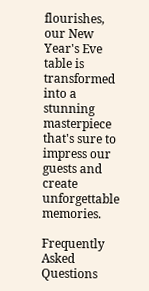flourishes, our New Year's Eve table is transformed into a stunning masterpiece that's sure to impress our guests and create unforgettable memories.

Frequently Asked Questions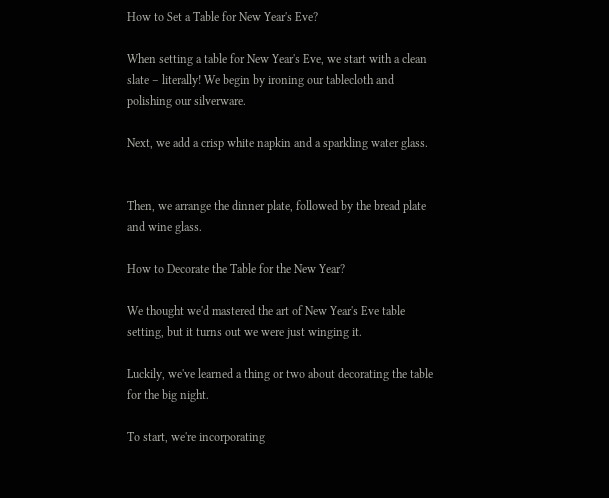How to Set a Table for New Year's Eve?

When setting a table for New Year's Eve, we start with a clean slate – literally! We begin by ironing our tablecloth and polishing our silverware.

Next, we add a crisp white napkin and a sparkling water glass.


Then, we arrange the dinner plate, followed by the bread plate and wine glass.

How to Decorate the Table for the New Year?

We thought we'd mastered the art of New Year's Eve table setting, but it turns out we were just winging it.

Luckily, we've learned a thing or two about decorating the table for the big night.

To start, we're incorporating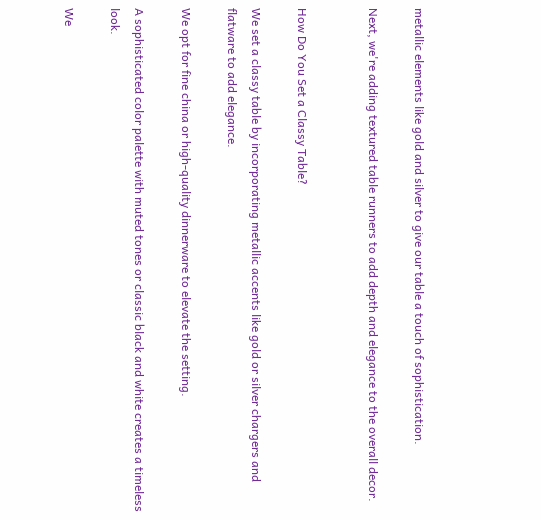metallic elements like gold and silver to give our table a touch of sophistication.

Next, we're adding textured table runners to add depth and elegance to the overall decor.


How Do You Set a Classy Table?

We set a classy table by incorporating metallic accents like gold or silver chargers and flatware to add elegance.

We opt for fine china or high-quality dinnerware to elevate the setting.

A sophisticated color palette with muted tones or classic black and white creates a timeless look.

We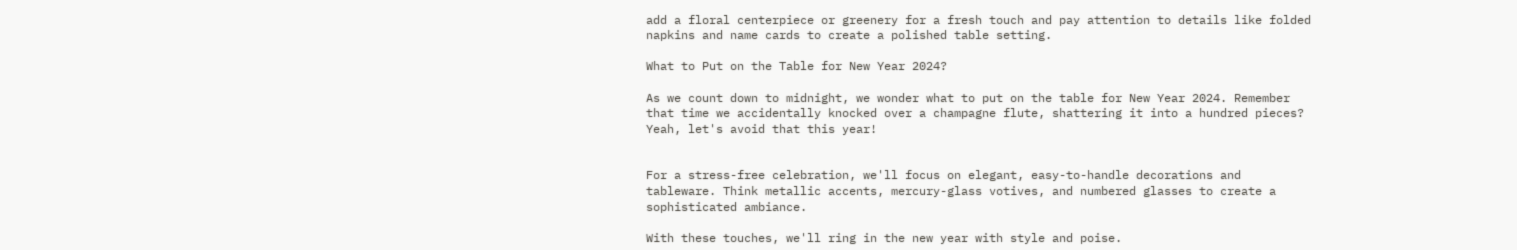add a floral centerpiece or greenery for a fresh touch and pay attention to details like folded napkins and name cards to create a polished table setting.

What to Put on the Table for New Year 2024?

As we count down to midnight, we wonder what to put on the table for New Year 2024. Remember that time we accidentally knocked over a champagne flute, shattering it into a hundred pieces? Yeah, let's avoid that this year!


For a stress-free celebration, we'll focus on elegant, easy-to-handle decorations and tableware. Think metallic accents, mercury-glass votives, and numbered glasses to create a sophisticated ambiance.

With these touches, we'll ring in the new year with style and poise.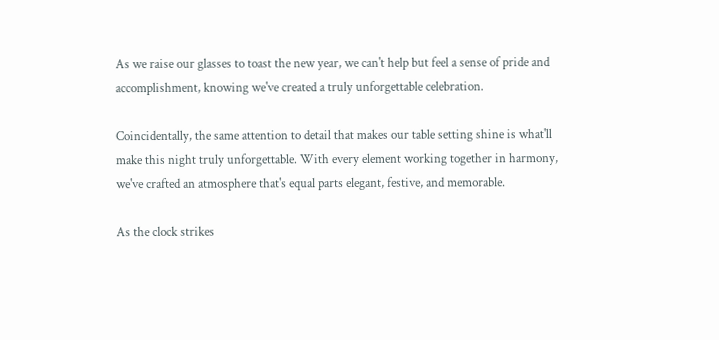As we raise our glasses to toast the new year, we can't help but feel a sense of pride and accomplishment, knowing we've created a truly unforgettable celebration.

Coincidentally, the same attention to detail that makes our table setting shine is what'll make this night truly unforgettable. With every element working together in harmony, we've crafted an atmosphere that's equal parts elegant, festive, and memorable.

As the clock strikes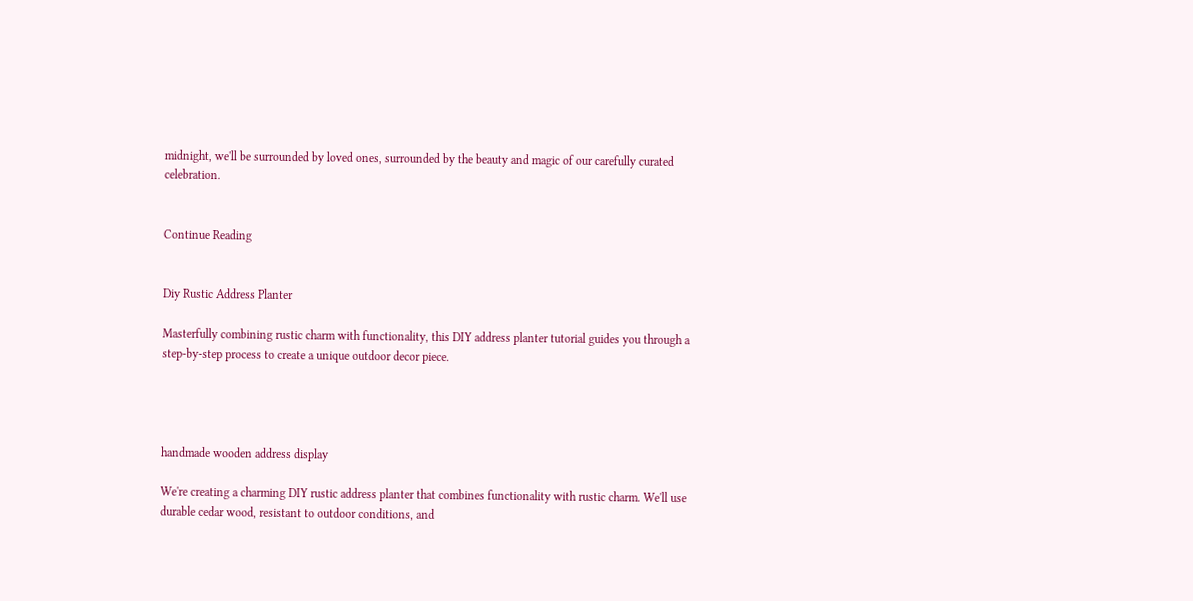midnight, we'll be surrounded by loved ones, surrounded by the beauty and magic of our carefully curated celebration.


Continue Reading


Diy Rustic Address Planter

Masterfully combining rustic charm with functionality, this DIY address planter tutorial guides you through a step-by-step process to create a unique outdoor decor piece.




handmade wooden address display

We're creating a charming DIY rustic address planter that combines functionality with rustic charm. We'll use durable cedar wood, resistant to outdoor conditions, and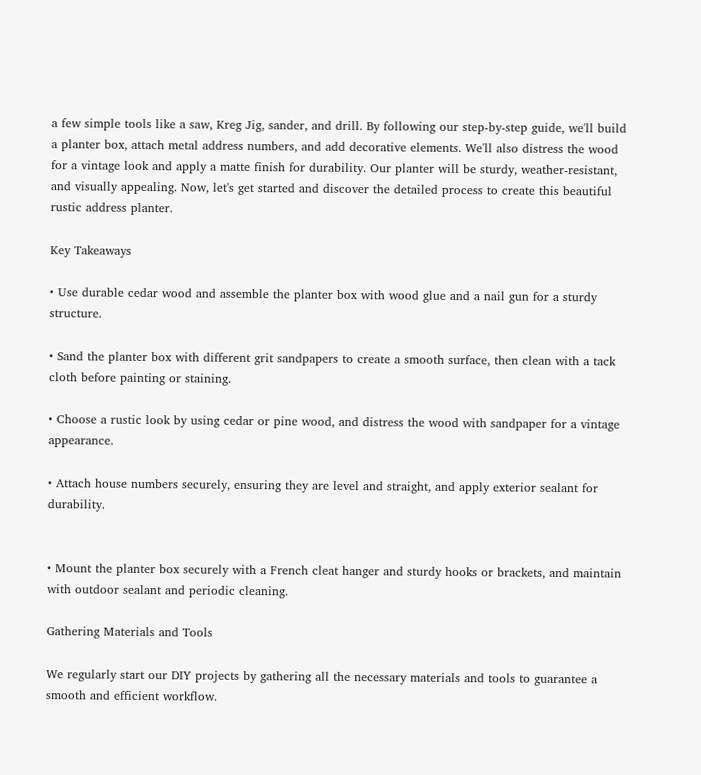a few simple tools like a saw, Kreg Jig, sander, and drill. By following our step-by-step guide, we'll build a planter box, attach metal address numbers, and add decorative elements. We'll also distress the wood for a vintage look and apply a matte finish for durability. Our planter will be sturdy, weather-resistant, and visually appealing. Now, let's get started and discover the detailed process to create this beautiful rustic address planter.

Key Takeaways

• Use durable cedar wood and assemble the planter box with wood glue and a nail gun for a sturdy structure.

• Sand the planter box with different grit sandpapers to create a smooth surface, then clean with a tack cloth before painting or staining.

• Choose a rustic look by using cedar or pine wood, and distress the wood with sandpaper for a vintage appearance.

• Attach house numbers securely, ensuring they are level and straight, and apply exterior sealant for durability.


• Mount the planter box securely with a French cleat hanger and sturdy hooks or brackets, and maintain with outdoor sealant and periodic cleaning.

Gathering Materials and Tools

We regularly start our DIY projects by gathering all the necessary materials and tools to guarantee a smooth and efficient workflow.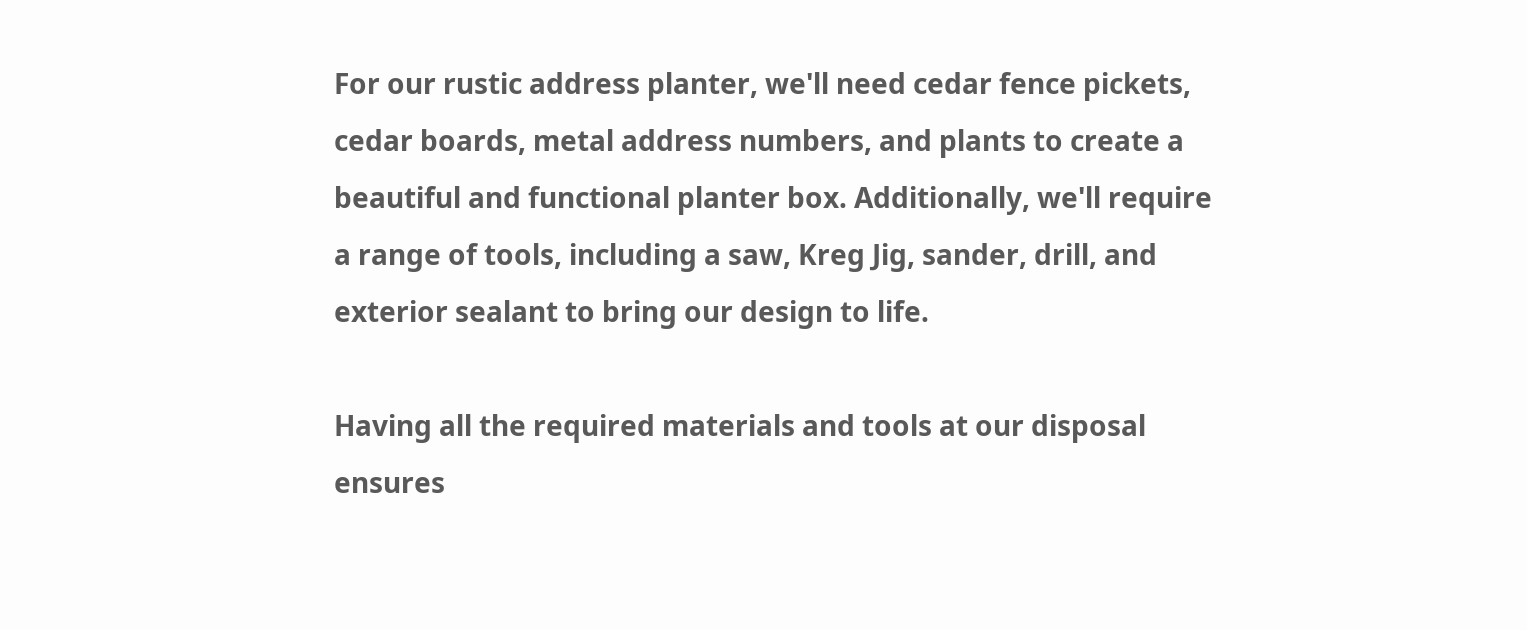For our rustic address planter, we'll need cedar fence pickets, cedar boards, metal address numbers, and plants to create a beautiful and functional planter box. Additionally, we'll require a range of tools, including a saw, Kreg Jig, sander, drill, and exterior sealant to bring our design to life.

Having all the required materials and tools at our disposal ensures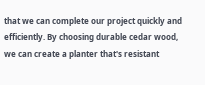that we can complete our project quickly and efficiently. By choosing durable cedar wood, we can create a planter that's resistant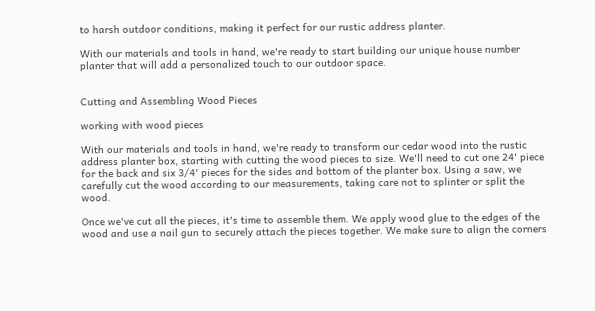to harsh outdoor conditions, making it perfect for our rustic address planter.

With our materials and tools in hand, we're ready to start building our unique house number planter that will add a personalized touch to our outdoor space.


Cutting and Assembling Wood Pieces

working with wood pieces

With our materials and tools in hand, we're ready to transform our cedar wood into the rustic address planter box, starting with cutting the wood pieces to size. We'll need to cut one 24' piece for the back and six 3/4' pieces for the sides and bottom of the planter box. Using a saw, we carefully cut the wood according to our measurements, taking care not to splinter or split the wood.

Once we've cut all the pieces, it's time to assemble them. We apply wood glue to the edges of the wood and use a nail gun to securely attach the pieces together. We make sure to align the corners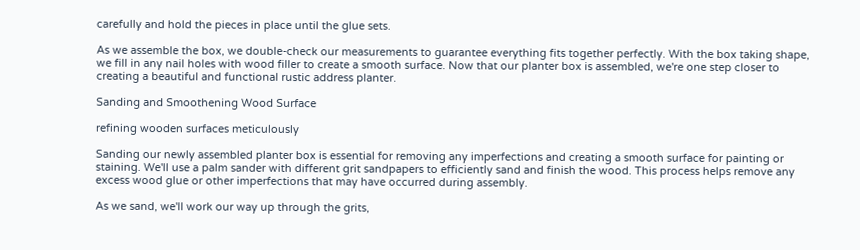carefully and hold the pieces in place until the glue sets.

As we assemble the box, we double-check our measurements to guarantee everything fits together perfectly. With the box taking shape, we fill in any nail holes with wood filler to create a smooth surface. Now that our planter box is assembled, we're one step closer to creating a beautiful and functional rustic address planter.

Sanding and Smoothening Wood Surface

refining wooden surfaces meticulously

Sanding our newly assembled planter box is essential for removing any imperfections and creating a smooth surface for painting or staining. We'll use a palm sander with different grit sandpapers to efficiently sand and finish the wood. This process helps remove any excess wood glue or other imperfections that may have occurred during assembly.

As we sand, we'll work our way up through the grits,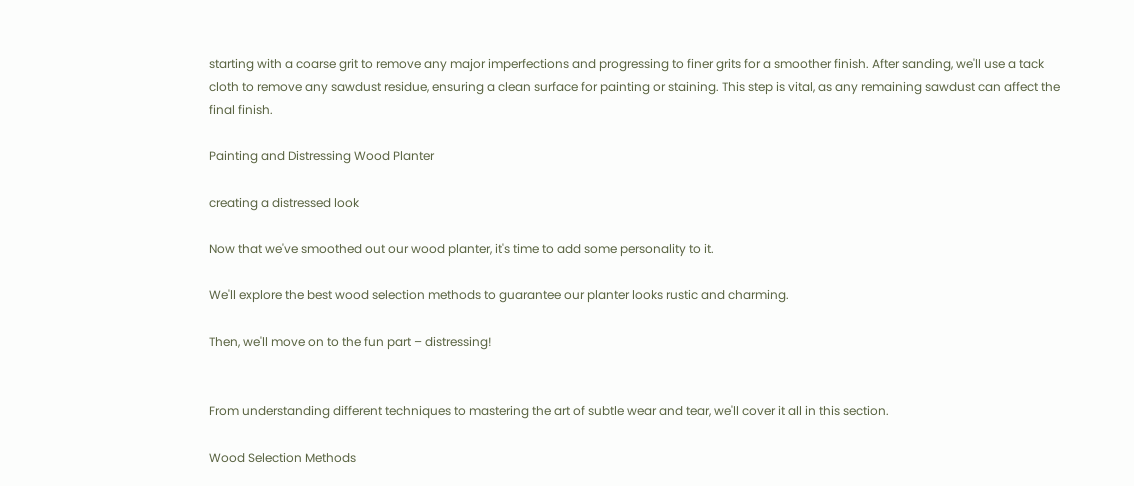starting with a coarse grit to remove any major imperfections and progressing to finer grits for a smoother finish. After sanding, we'll use a tack cloth to remove any sawdust residue, ensuring a clean surface for painting or staining. This step is vital, as any remaining sawdust can affect the final finish.

Painting and Distressing Wood Planter

creating a distressed look

Now that we've smoothed out our wood planter, it's time to add some personality to it.

We'll explore the best wood selection methods to guarantee our planter looks rustic and charming.

Then, we'll move on to the fun part – distressing!


From understanding different techniques to mastering the art of subtle wear and tear, we'll cover it all in this section.

Wood Selection Methods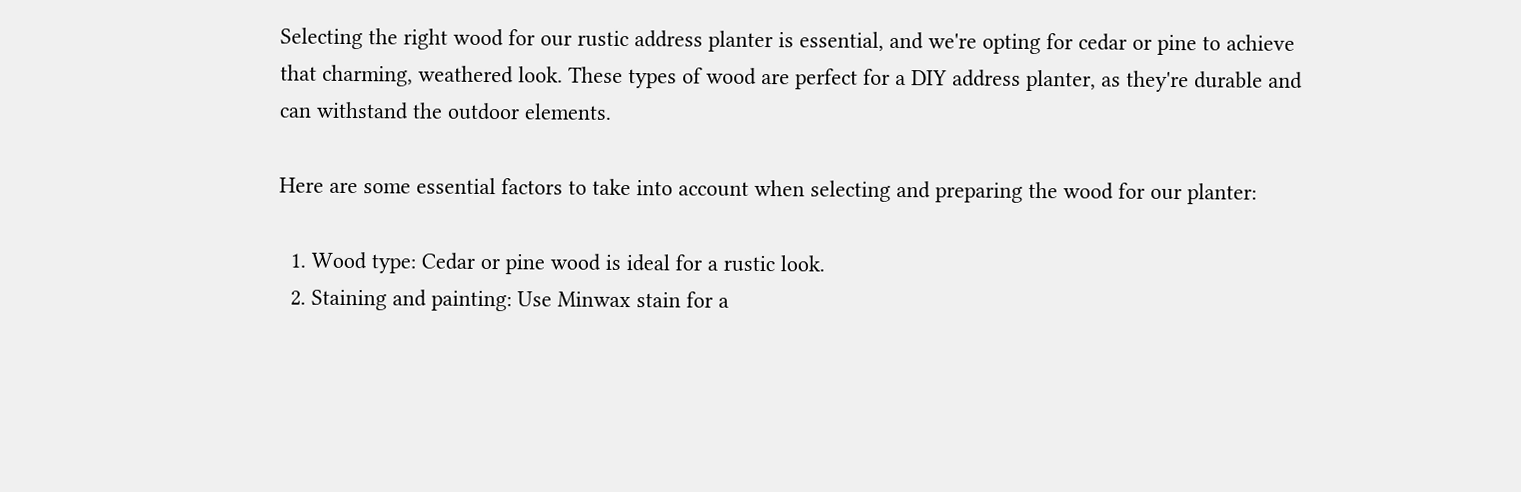Selecting the right wood for our rustic address planter is essential, and we're opting for cedar or pine to achieve that charming, weathered look. These types of wood are perfect for a DIY address planter, as they're durable and can withstand the outdoor elements.

Here are some essential factors to take into account when selecting and preparing the wood for our planter:

  1. Wood type: Cedar or pine wood is ideal for a rustic look.
  2. Staining and painting: Use Minwax stain for a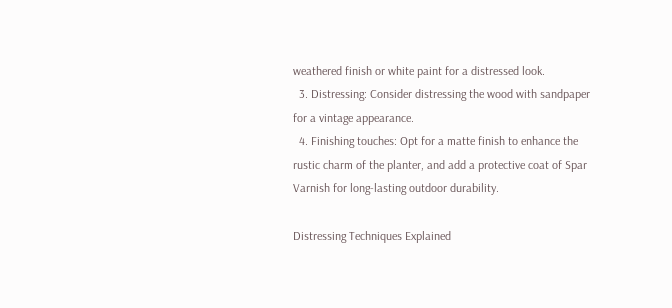weathered finish or white paint for a distressed look.
  3. Distressing: Consider distressing the wood with sandpaper for a vintage appearance.
  4. Finishing touches: Opt for a matte finish to enhance the rustic charm of the planter, and add a protective coat of Spar Varnish for long-lasting outdoor durability.

Distressing Techniques Explained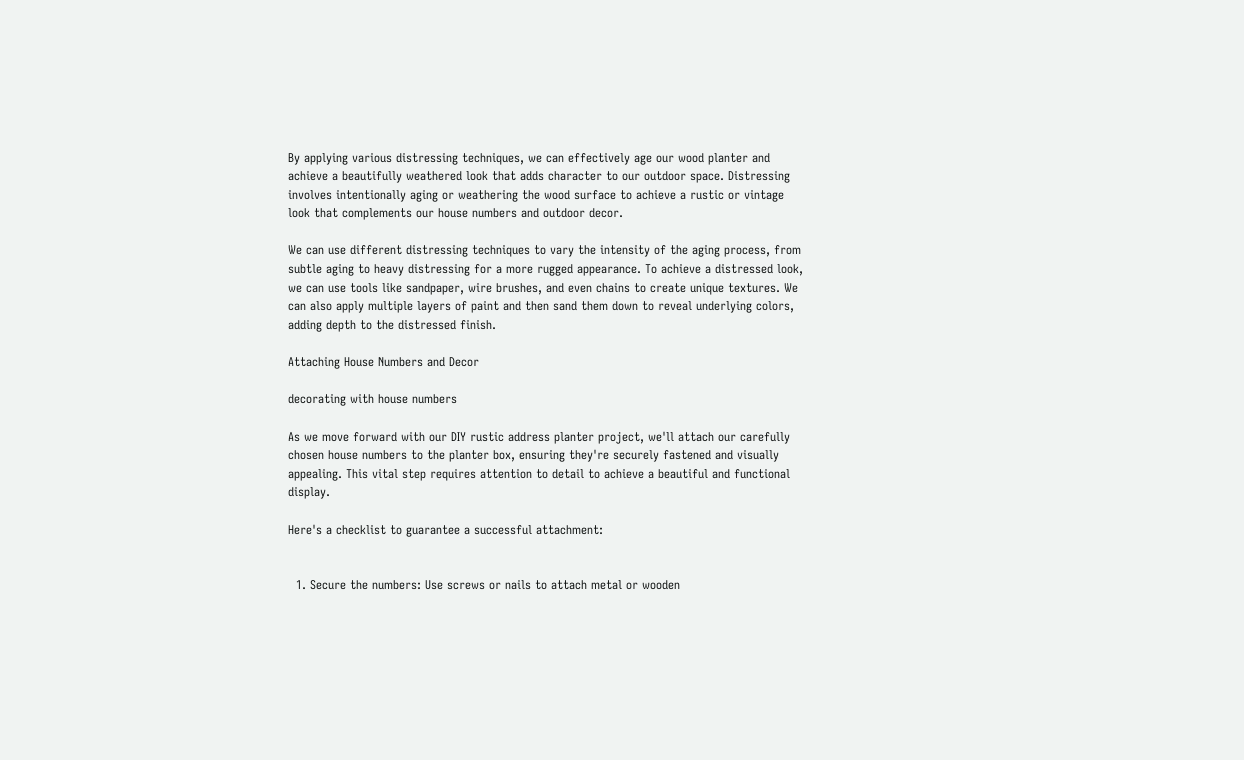By applying various distressing techniques, we can effectively age our wood planter and achieve a beautifully weathered look that adds character to our outdoor space. Distressing involves intentionally aging or weathering the wood surface to achieve a rustic or vintage look that complements our house numbers and outdoor decor.

We can use different distressing techniques to vary the intensity of the aging process, from subtle aging to heavy distressing for a more rugged appearance. To achieve a distressed look, we can use tools like sandpaper, wire brushes, and even chains to create unique textures. We can also apply multiple layers of paint and then sand them down to reveal underlying colors, adding depth to the distressed finish.

Attaching House Numbers and Decor

decorating with house numbers

As we move forward with our DIY rustic address planter project, we'll attach our carefully chosen house numbers to the planter box, ensuring they're securely fastened and visually appealing. This vital step requires attention to detail to achieve a beautiful and functional display.

Here's a checklist to guarantee a successful attachment:


  1. Secure the numbers: Use screws or nails to attach metal or wooden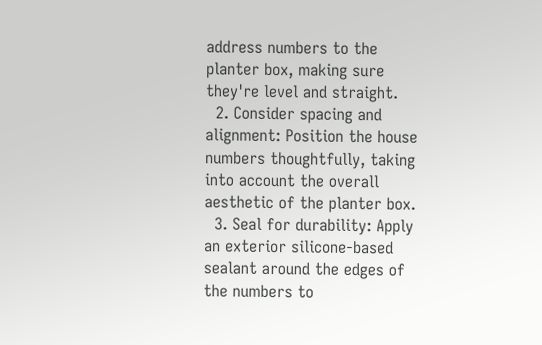address numbers to the planter box, making sure they're level and straight.
  2. Consider spacing and alignment: Position the house numbers thoughtfully, taking into account the overall aesthetic of the planter box.
  3. Seal for durability: Apply an exterior silicone-based sealant around the edges of the numbers to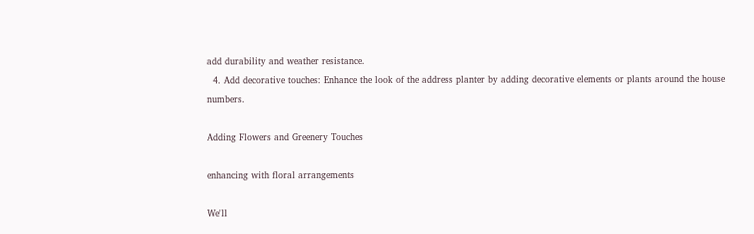add durability and weather resistance.
  4. Add decorative touches: Enhance the look of the address planter by adding decorative elements or plants around the house numbers.

Adding Flowers and Greenery Touches

enhancing with floral arrangements

We'll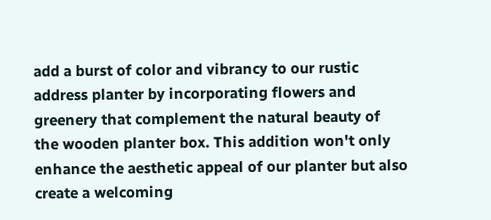add a burst of color and vibrancy to our rustic address planter by incorporating flowers and greenery that complement the natural beauty of the wooden planter box. This addition won't only enhance the aesthetic appeal of our planter but also create a welcoming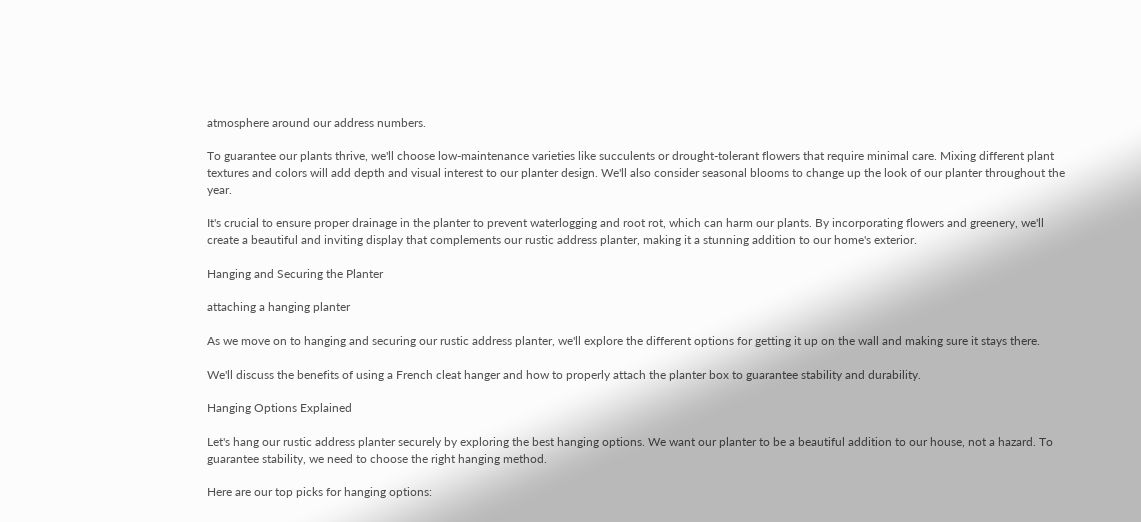atmosphere around our address numbers.

To guarantee our plants thrive, we'll choose low-maintenance varieties like succulents or drought-tolerant flowers that require minimal care. Mixing different plant textures and colors will add depth and visual interest to our planter design. We'll also consider seasonal blooms to change up the look of our planter throughout the year.

It's crucial to ensure proper drainage in the planter to prevent waterlogging and root rot, which can harm our plants. By incorporating flowers and greenery, we'll create a beautiful and inviting display that complements our rustic address planter, making it a stunning addition to our home's exterior.

Hanging and Securing the Planter

attaching a hanging planter

As we move on to hanging and securing our rustic address planter, we'll explore the different options for getting it up on the wall and making sure it stays there.

We'll discuss the benefits of using a French cleat hanger and how to properly attach the planter box to guarantee stability and durability.

Hanging Options Explained

Let's hang our rustic address planter securely by exploring the best hanging options. We want our planter to be a beautiful addition to our house, not a hazard. To guarantee stability, we need to choose the right hanging method.

Here are our top picks for hanging options: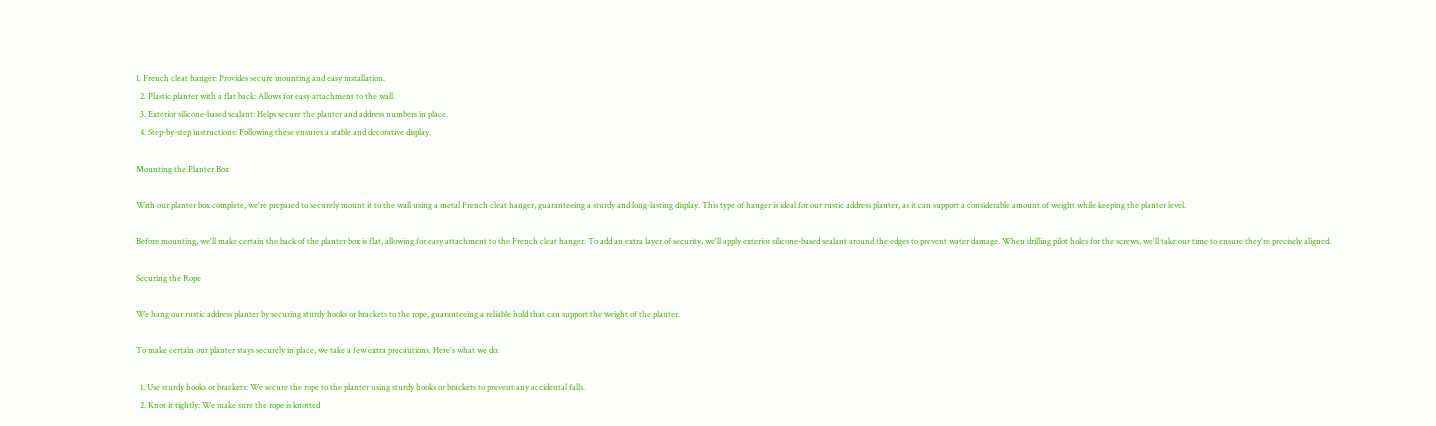1. French cleat hanger: Provides secure mounting and easy installation.
  2. Plastic planter with a flat back: Allows for easy attachment to the wall.
  3. Exterior silicone-based sealant: Helps secure the planter and address numbers in place.
  4. Step-by-step instructions: Following these ensures a stable and decorative display.

Mounting the Planter Box

With our planter box complete, we're prepared to securely mount it to the wall using a metal French cleat hanger, guaranteeing a sturdy and long-lasting display. This type of hanger is ideal for our rustic address planter, as it can support a considerable amount of weight while keeping the planter level.

Before mounting, we'll make certain the back of the planter box is flat, allowing for easy attachment to the French cleat hanger. To add an extra layer of security, we'll apply exterior silicone-based sealant around the edges to prevent water damage. When drilling pilot holes for the screws, we'll take our time to ensure they're precisely aligned.

Securing the Rope

We hang our rustic address planter by securing sturdy hooks or brackets to the rope, guaranteeing a reliable hold that can support the weight of the planter.

To make certain our planter stays securely in place, we take a few extra precautions. Here's what we do:

  1. Use sturdy hooks or brackets: We secure the rope to the planter using sturdy hooks or brackets to prevent any accidental falls.
  2. Knot it tightly: We make sure the rope is knotted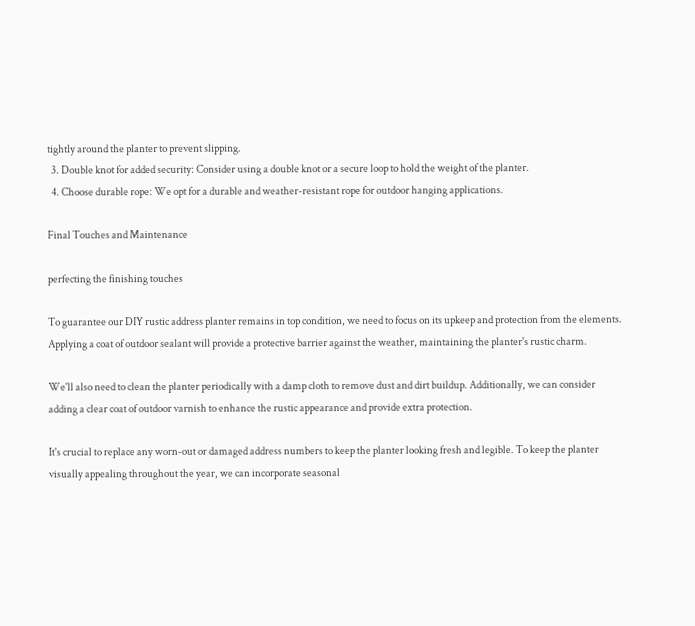tightly around the planter to prevent slipping.
  3. Double knot for added security: Consider using a double knot or a secure loop to hold the weight of the planter.
  4. Choose durable rope: We opt for a durable and weather-resistant rope for outdoor hanging applications.

Final Touches and Maintenance

perfecting the finishing touches

To guarantee our DIY rustic address planter remains in top condition, we need to focus on its upkeep and protection from the elements. Applying a coat of outdoor sealant will provide a protective barrier against the weather, maintaining the planter's rustic charm.

We'll also need to clean the planter periodically with a damp cloth to remove dust and dirt buildup. Additionally, we can consider adding a clear coat of outdoor varnish to enhance the rustic appearance and provide extra protection.

It's crucial to replace any worn-out or damaged address numbers to keep the planter looking fresh and legible. To keep the planter visually appealing throughout the year, we can incorporate seasonal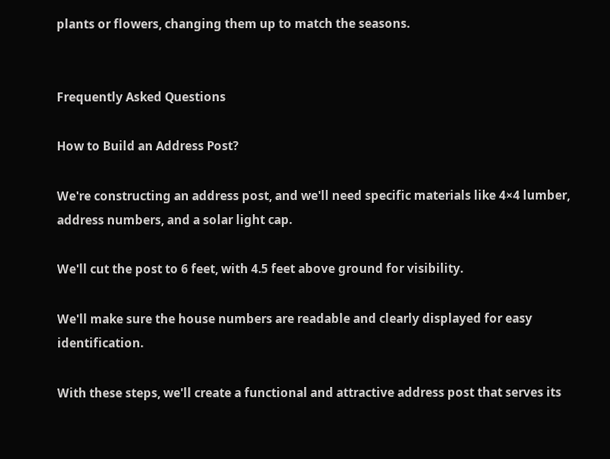plants or flowers, changing them up to match the seasons.


Frequently Asked Questions

How to Build an Address Post?

We're constructing an address post, and we'll need specific materials like 4×4 lumber, address numbers, and a solar light cap.

We'll cut the post to 6 feet, with 4.5 feet above ground for visibility.

We'll make sure the house numbers are readable and clearly displayed for easy identification.

With these steps, we'll create a functional and attractive address post that serves its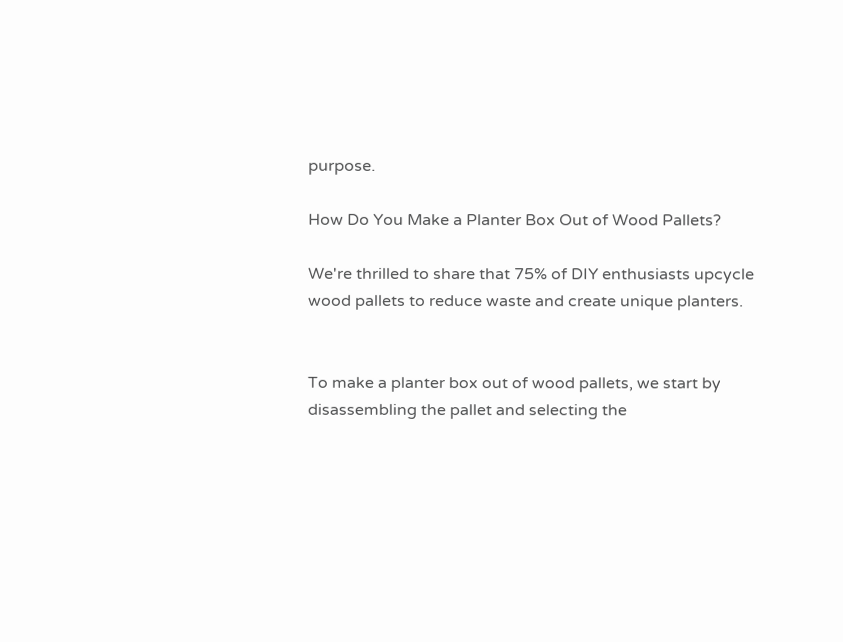purpose.

How Do You Make a Planter Box Out of Wood Pallets?

We're thrilled to share that 75% of DIY enthusiasts upcycle wood pallets to reduce waste and create unique planters.


To make a planter box out of wood pallets, we start by disassembling the pallet and selecting the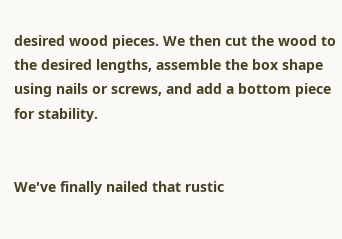desired wood pieces. We then cut the wood to the desired lengths, assemble the box shape using nails or screws, and add a bottom piece for stability.


We've finally nailed that rustic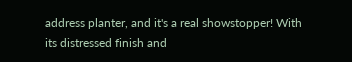address planter, and it's a real showstopper! With its distressed finish and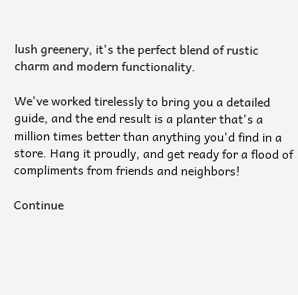lush greenery, it's the perfect blend of rustic charm and modern functionality.

We've worked tirelessly to bring you a detailed guide, and the end result is a planter that's a million times better than anything you'd find in a store. Hang it proudly, and get ready for a flood of compliments from friends and neighbors!

Continue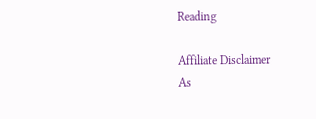Reading

Affiliate Disclaimer
As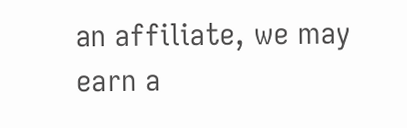an affiliate, we may earn a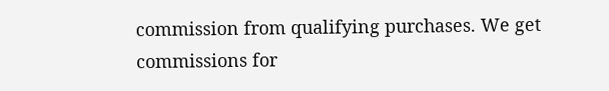commission from qualifying purchases. We get commissions for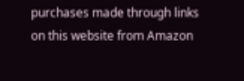purchases made through links on this website from Amazon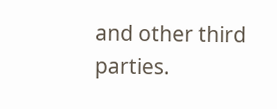and other third parties.